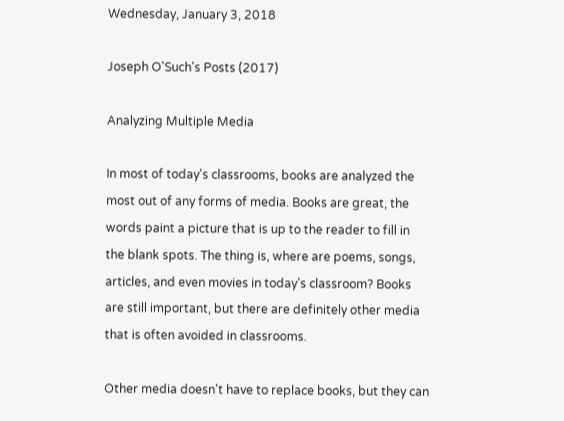Wednesday, January 3, 2018

Joseph O'Such's Posts (2017)

Analyzing Multiple Media

In most of today's classrooms, books are analyzed the most out of any forms of media. Books are great, the words paint a picture that is up to the reader to fill in the blank spots. The thing is, where are poems, songs, articles, and even movies in today's classroom? Books are still important, but there are definitely other media that is often avoided in classrooms.

Other media doesn't have to replace books, but they can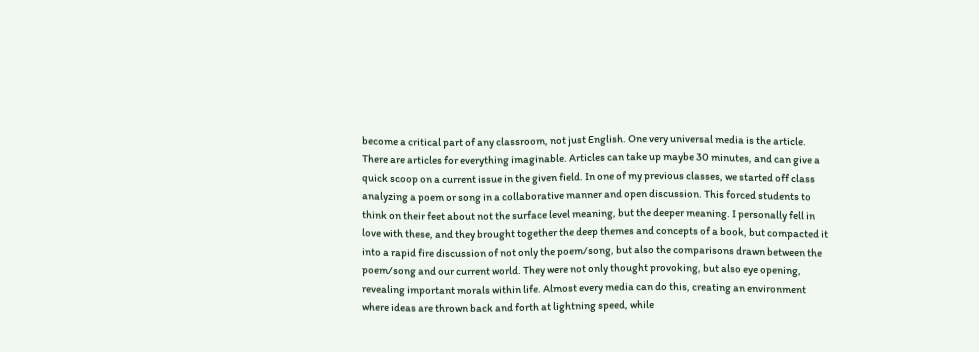become a critical part of any classroom, not just English. One very universal media is the article. There are articles for everything imaginable. Articles can take up maybe 30 minutes, and can give a quick scoop on a current issue in the given field. In one of my previous classes, we started off class analyzing a poem or song in a collaborative manner and open discussion. This forced students to think on their feet about not the surface level meaning, but the deeper meaning. I personally fell in love with these, and they brought together the deep themes and concepts of a book, but compacted it into a rapid fire discussion of not only the poem/song, but also the comparisons drawn between the poem/song and our current world. They were not only thought provoking, but also eye opening, revealing important morals within life. Almost every media can do this, creating an environment where ideas are thrown back and forth at lightning speed, while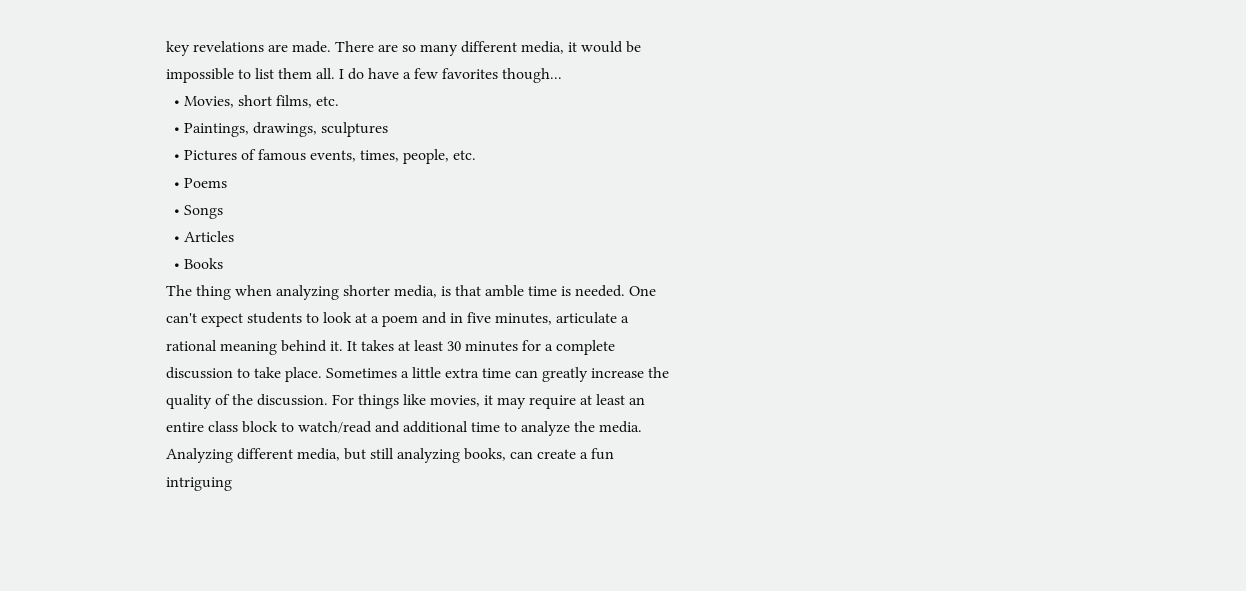key revelations are made. There are so many different media, it would be impossible to list them all. I do have a few favorites though...
  • Movies, short films, etc.
  • Paintings, drawings, sculptures
  • Pictures of famous events, times, people, etc.
  • Poems
  • Songs
  • Articles
  • Books
The thing when analyzing shorter media, is that amble time is needed. One can't expect students to look at a poem and in five minutes, articulate a rational meaning behind it. It takes at least 30 minutes for a complete discussion to take place. Sometimes a little extra time can greatly increase the quality of the discussion. For things like movies, it may require at least an entire class block to watch/read and additional time to analyze the media. Analyzing different media, but still analyzing books, can create a fun intriguing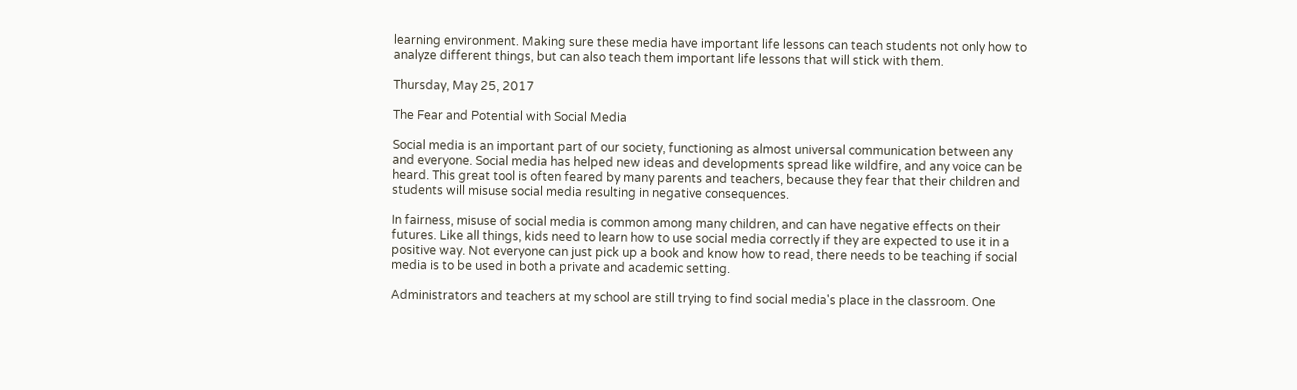learning environment. Making sure these media have important life lessons can teach students not only how to analyze different things, but can also teach them important life lessons that will stick with them.

Thursday, May 25, 2017

The Fear and Potential with Social Media

Social media is an important part of our society, functioning as almost universal communication between any and everyone. Social media has helped new ideas and developments spread like wildfire, and any voice can be heard. This great tool is often feared by many parents and teachers, because they fear that their children and students will misuse social media resulting in negative consequences.

In fairness, misuse of social media is common among many children, and can have negative effects on their futures. Like all things, kids need to learn how to use social media correctly if they are expected to use it in a positive way. Not everyone can just pick up a book and know how to read, there needs to be teaching if social media is to be used in both a private and academic setting.

Administrators and teachers at my school are still trying to find social media's place in the classroom. One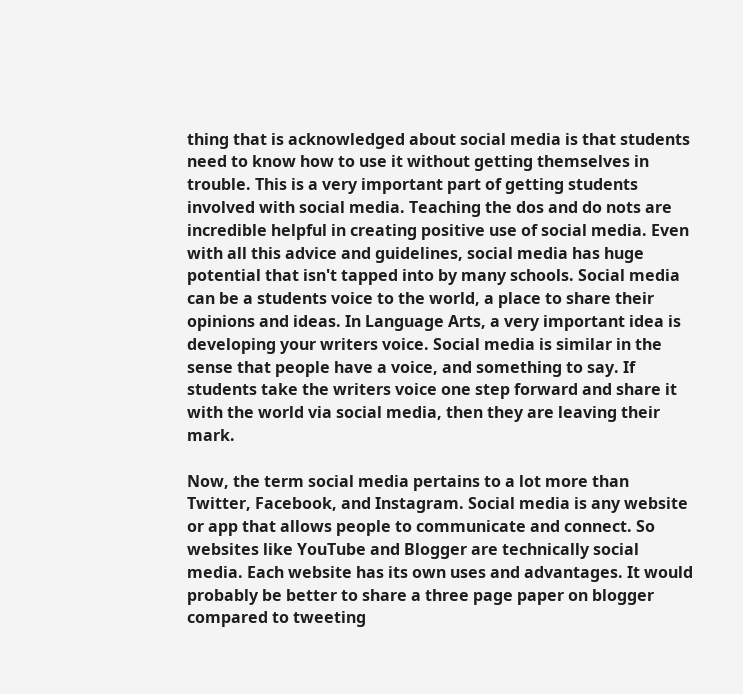thing that is acknowledged about social media is that students need to know how to use it without getting themselves in trouble. This is a very important part of getting students involved with social media. Teaching the dos and do nots are incredible helpful in creating positive use of social media. Even with all this advice and guidelines, social media has huge potential that isn't tapped into by many schools. Social media can be a students voice to the world, a place to share their opinions and ideas. In Language Arts, a very important idea is developing your writers voice. Social media is similar in the sense that people have a voice, and something to say. If students take the writers voice one step forward and share it with the world via social media, then they are leaving their mark.

Now, the term social media pertains to a lot more than Twitter, Facebook, and Instagram. Social media is any website or app that allows people to communicate and connect. So websites like YouTube and Blogger are technically social media. Each website has its own uses and advantages. It would probably be better to share a three page paper on blogger compared to tweeting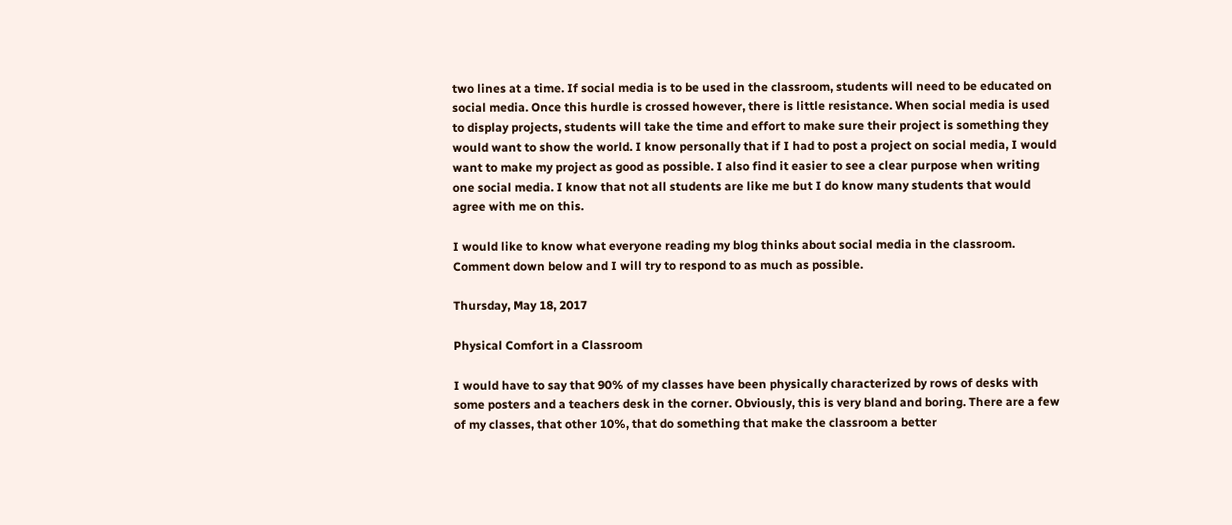two lines at a time. If social media is to be used in the classroom, students will need to be educated on social media. Once this hurdle is crossed however, there is little resistance. When social media is used to display projects, students will take the time and effort to make sure their project is something they would want to show the world. I know personally that if I had to post a project on social media, I would want to make my project as good as possible. I also find it easier to see a clear purpose when writing one social media. I know that not all students are like me but I do know many students that would agree with me on this.

I would like to know what everyone reading my blog thinks about social media in the classroom. Comment down below and I will try to respond to as much as possible.

Thursday, May 18, 2017

Physical Comfort in a Classroom

I would have to say that 90% of my classes have been physically characterized by rows of desks with some posters and a teachers desk in the corner. Obviously, this is very bland and boring. There are a few of my classes, that other 10%, that do something that make the classroom a better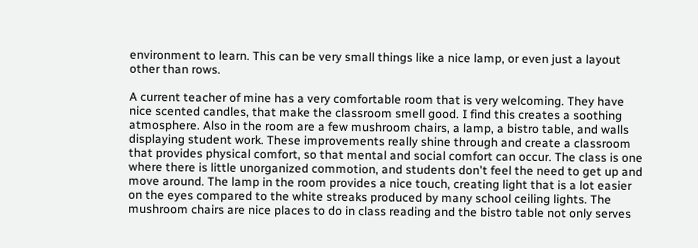environment to learn. This can be very small things like a nice lamp, or even just a layout other than rows.

A current teacher of mine has a very comfortable room that is very welcoming. They have nice scented candles, that make the classroom smell good. I find this creates a soothing atmosphere. Also in the room are a few mushroom chairs, a lamp, a bistro table, and walls displaying student work. These improvements really shine through and create a classroom that provides physical comfort, so that mental and social comfort can occur. The class is one where there is little unorganized commotion, and students don't feel the need to get up and move around. The lamp in the room provides a nice touch, creating light that is a lot easier on the eyes compared to the white streaks produced by many school ceiling lights. The mushroom chairs are nice places to do in class reading and the bistro table not only serves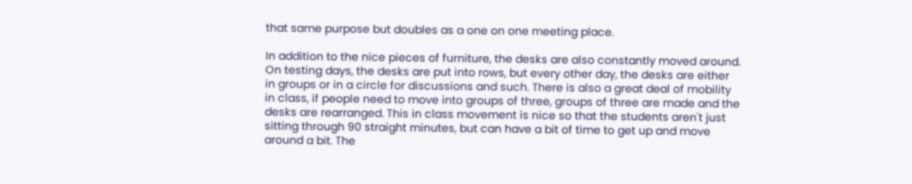that same purpose but doubles as a one on one meeting place.

In addition to the nice pieces of furniture, the desks are also constantly moved around. On testing days, the desks are put into rows, but every other day, the desks are either in groups or in a circle for discussions and such. There is also a great deal of mobility in class, if people need to move into groups of three, groups of three are made and the desks are rearranged. This in class movement is nice so that the students aren't just sitting through 90 straight minutes, but can have a bit of time to get up and move around a bit. The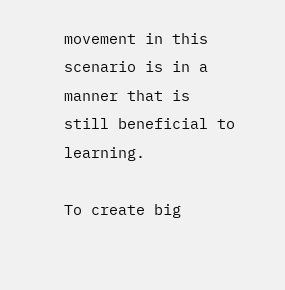movement in this scenario is in a manner that is still beneficial to learning.

To create big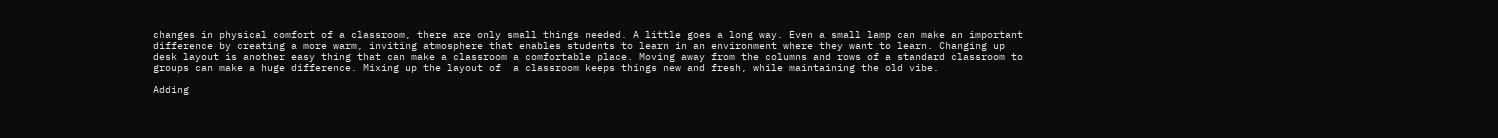changes in physical comfort of a classroom, there are only small things needed. A little goes a long way. Even a small lamp can make an important difference by creating a more warm, inviting atmosphere that enables students to learn in an environment where they want to learn. Changing up desk layout is another easy thing that can make a classroom a comfortable place. Moving away from the columns and rows of a standard classroom to groups can make a huge difference. Mixing up the layout of  a classroom keeps things new and fresh, while maintaining the old vibe.

Adding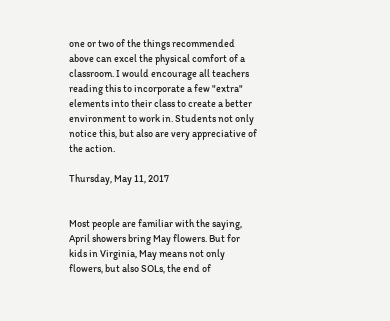one or two of the things recommended above can excel the physical comfort of a classroom. I would encourage all teachers reading this to incorporate a few "extra" elements into their class to create a better environment to work in. Students not only notice this, but also are very appreciative of the action.

Thursday, May 11, 2017


Most people are familiar with the saying, April showers bring May flowers. But for kids in Virginia, May means not only flowers, but also SOLs, the end of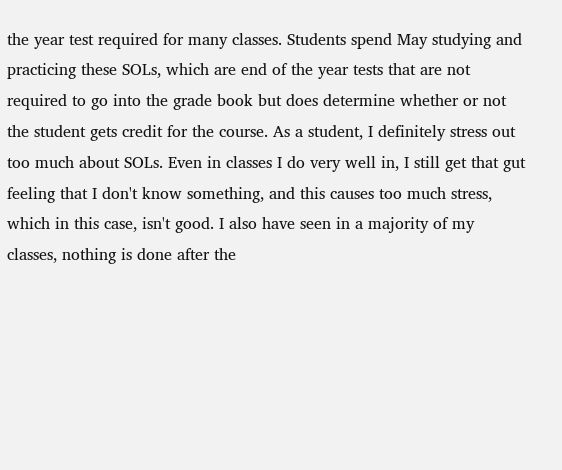the year test required for many classes. Students spend May studying and practicing these SOLs, which are end of the year tests that are not required to go into the grade book but does determine whether or not the student gets credit for the course. As a student, I definitely stress out too much about SOLs. Even in classes I do very well in, I still get that gut feeling that I don't know something, and this causes too much stress, which in this case, isn't good. I also have seen in a majority of my classes, nothing is done after the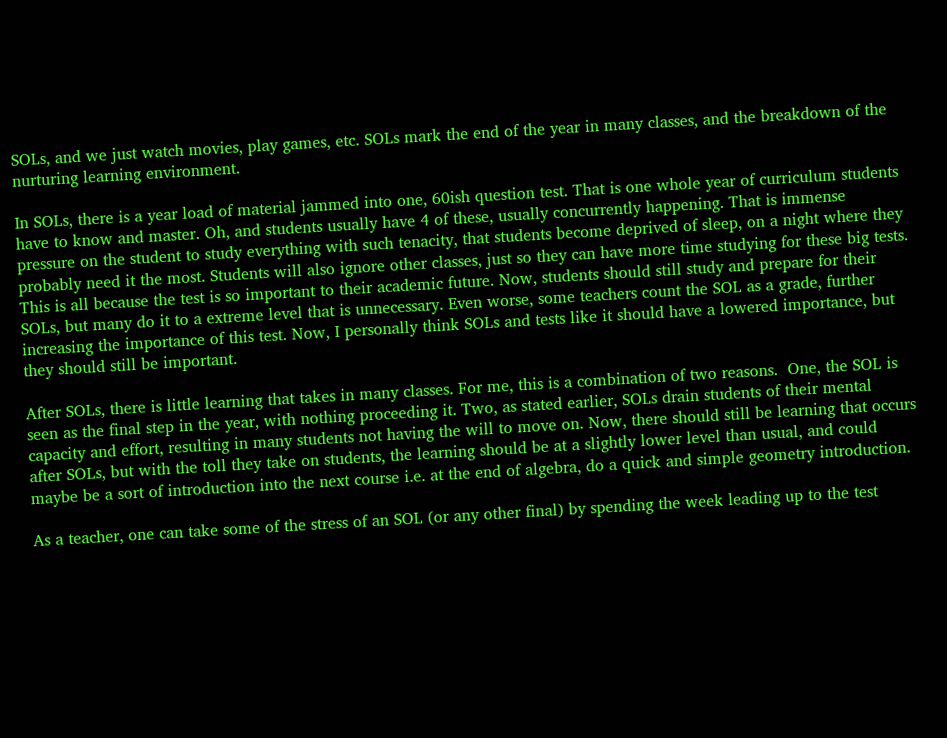SOLs, and we just watch movies, play games, etc. SOLs mark the end of the year in many classes, and the breakdown of the nurturing learning environment.

In SOLs, there is a year load of material jammed into one, 60ish question test. That is one whole year of curriculum students have to know and master. Oh, and students usually have 4 of these, usually concurrently happening. That is immense pressure on the student to study everything with such tenacity, that students become deprived of sleep, on a night where they probably need it the most. Students will also ignore other classes, just so they can have more time studying for these big tests. This is all because the test is so important to their academic future. Now, students should still study and prepare for their SOLs, but many do it to a extreme level that is unnecessary. Even worse, some teachers count the SOL as a grade, further increasing the importance of this test. Now, I personally think SOLs and tests like it should have a lowered importance, but they should still be important.

After SOLs, there is little learning that takes in many classes. For me, this is a combination of two reasons.  One, the SOL is seen as the final step in the year, with nothing proceeding it. Two, as stated earlier, SOLs drain students of their mental capacity and effort, resulting in many students not having the will to move on. Now, there should still be learning that occurs after SOLs, but with the toll they take on students, the learning should be at a slightly lower level than usual, and could maybe be a sort of introduction into the next course i.e. at the end of algebra, do a quick and simple geometry introduction.

As a teacher, one can take some of the stress of an SOL (or any other final) by spending the week leading up to the test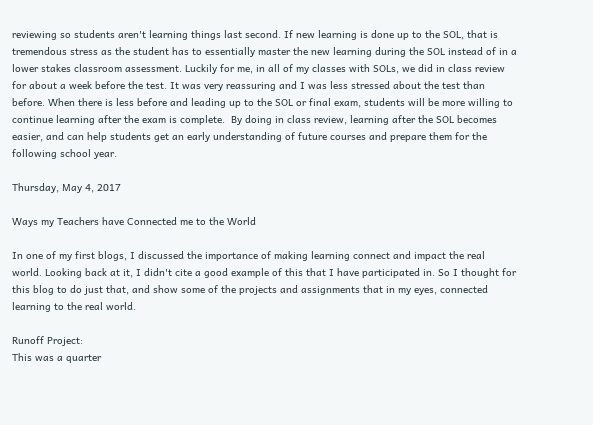reviewing so students aren't learning things last second. If new learning is done up to the SOL, that is tremendous stress as the student has to essentially master the new learning during the SOL instead of in a lower stakes classroom assessment. Luckily for me, in all of my classes with SOLs, we did in class review for about a week before the test. It was very reassuring and I was less stressed about the test than before. When there is less before and leading up to the SOL or final exam, students will be more willing to continue learning after the exam is complete.  By doing in class review, learning after the SOL becomes easier, and can help students get an early understanding of future courses and prepare them for the following school year.

Thursday, May 4, 2017

Ways my Teachers have Connected me to the World

In one of my first blogs, I discussed the importance of making learning connect and impact the real world. Looking back at it, I didn't cite a good example of this that I have participated in. So I thought for this blog to do just that, and show some of the projects and assignments that in my eyes, connected learning to the real world.

Runoff Project:
This was a quarter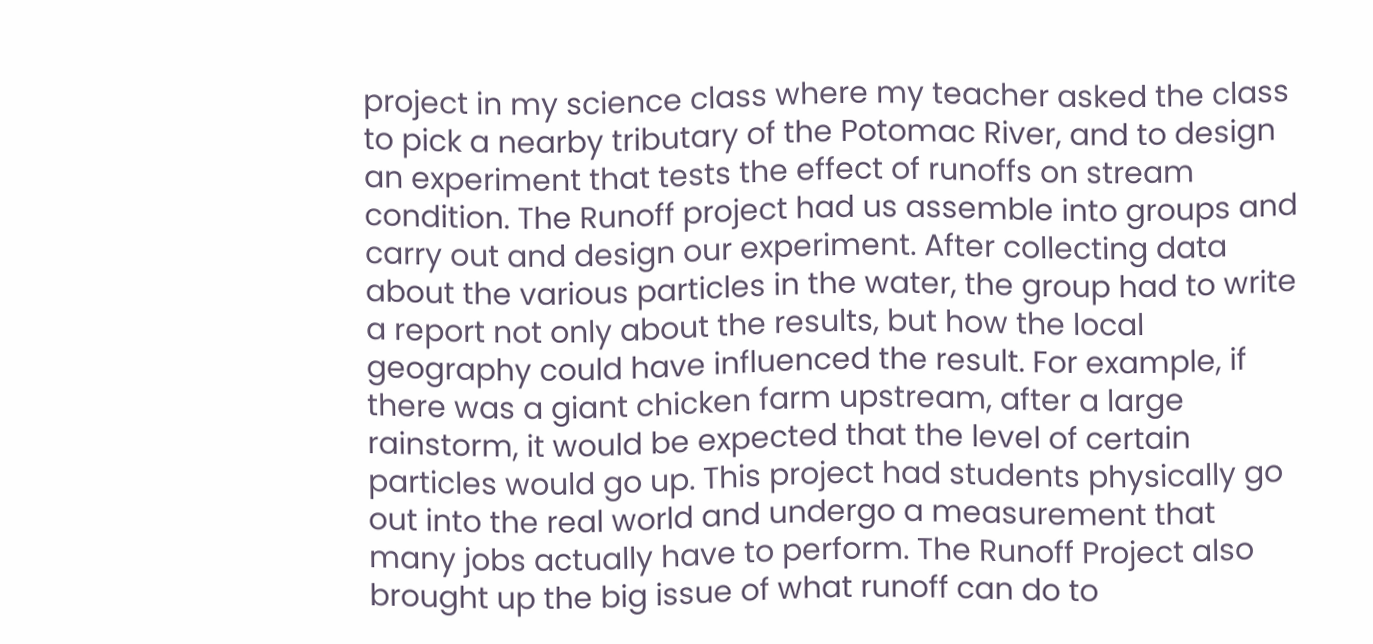project in my science class where my teacher asked the class to pick a nearby tributary of the Potomac River, and to design an experiment that tests the effect of runoffs on stream condition. The Runoff project had us assemble into groups and carry out and design our experiment. After collecting data about the various particles in the water, the group had to write a report not only about the results, but how the local geography could have influenced the result. For example, if there was a giant chicken farm upstream, after a large rainstorm, it would be expected that the level of certain particles would go up. This project had students physically go out into the real world and undergo a measurement that many jobs actually have to perform. The Runoff Project also brought up the big issue of what runoff can do to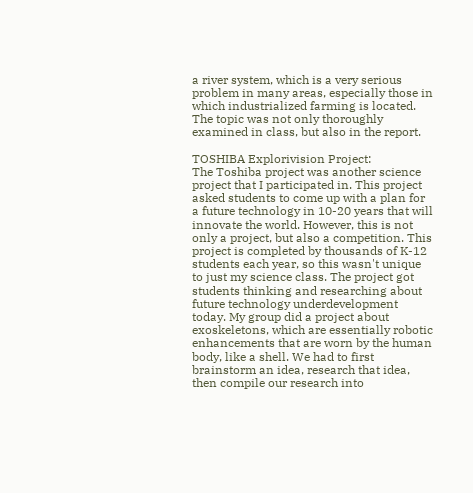a river system, which is a very serious problem in many areas, especially those in which industrialized farming is located. The topic was not only thoroughly examined in class, but also in the report.

TOSHIBA Explorivision Project:
The Toshiba project was another science project that I participated in. This project asked students to come up with a plan for a future technology in 10-20 years that will innovate the world. However, this is not only a project, but also a competition. This project is completed by thousands of K-12 students each year, so this wasn't unique to just my science class. The project got students thinking and researching about future technology underdevelopment today. My group did a project about exoskeletons, which are essentially robotic enhancements that are worn by the human body, like a shell. We had to first brainstorm an idea, research that idea, then compile our research into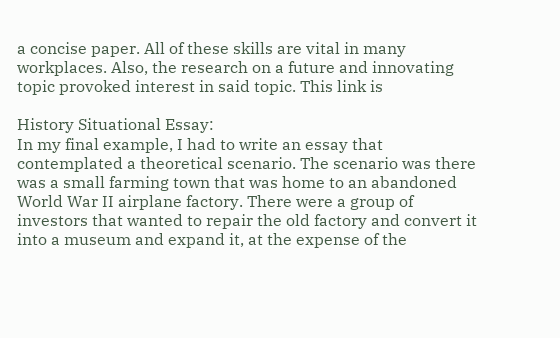a concise paper. All of these skills are vital in many workplaces. Also, the research on a future and innovating topic provoked interest in said topic. This link is

History Situational Essay:
In my final example, I had to write an essay that contemplated a theoretical scenario. The scenario was there was a small farming town that was home to an abandoned World War II airplane factory. There were a group of investors that wanted to repair the old factory and convert it into a museum and expand it, at the expense of the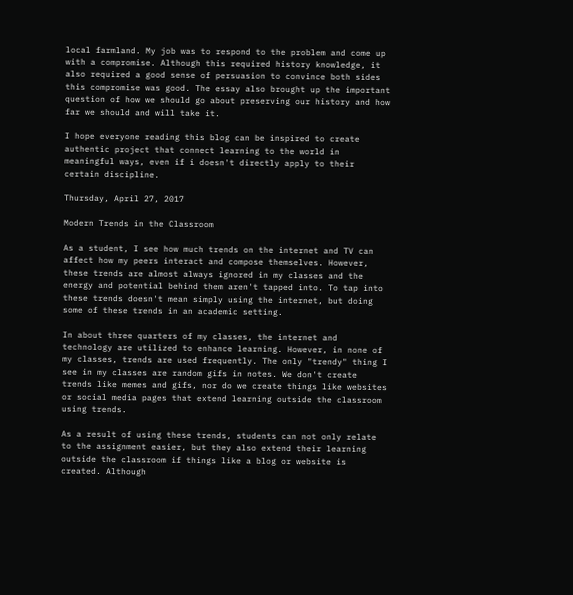local farmland. My job was to respond to the problem and come up with a compromise. Although this required history knowledge, it also required a good sense of persuasion to convince both sides this compromise was good. The essay also brought up the important question of how we should go about preserving our history and how far we should and will take it.

I hope everyone reading this blog can be inspired to create authentic project that connect learning to the world in meaningful ways, even if i doesn't directly apply to their certain discipline.

Thursday, April 27, 2017

Modern Trends in the Classroom

As a student, I see how much trends on the internet and TV can affect how my peers interact and compose themselves. However, these trends are almost always ignored in my classes and the energy and potential behind them aren't tapped into. To tap into these trends doesn't mean simply using the internet, but doing some of these trends in an academic setting.

In about three quarters of my classes, the internet and technology are utilized to enhance learning. However, in none of my classes, trends are used frequently. The only "trendy" thing I see in my classes are random gifs in notes. We don't create trends like memes and gifs, nor do we create things like websites or social media pages that extend learning outside the classroom using trends.

As a result of using these trends, students can not only relate to the assignment easier, but they also extend their learning outside the classroom if things like a blog or website is created. Although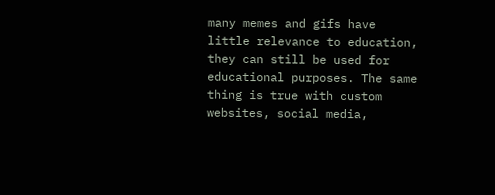many memes and gifs have little relevance to education, they can still be used for educational purposes. The same thing is true with custom websites, social media,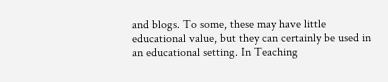and blogs. To some, these may have little educational value, but they can certainly be used in an educational setting. In Teaching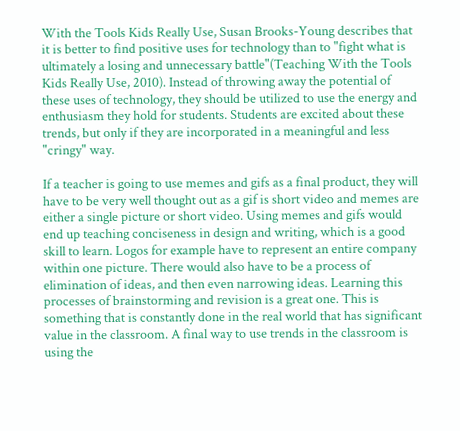With the Tools Kids Really Use, Susan Brooks-Young describes that it is better to find positive uses for technology than to "fight what is ultimately a losing and unnecessary battle"(Teaching With the Tools Kids Really Use, 2010). Instead of throwing away the potential of these uses of technology, they should be utilized to use the energy and enthusiasm they hold for students. Students are excited about these trends, but only if they are incorporated in a meaningful and less "cringy" way.

If a teacher is going to use memes and gifs as a final product, they will have to be very well thought out as a gif is short video and memes are either a single picture or short video. Using memes and gifs would end up teaching conciseness in design and writing, which is a good skill to learn. Logos for example have to represent an entire company within one picture. There would also have to be a process of elimination of ideas, and then even narrowing ideas. Learning this processes of brainstorming and revision is a great one. This is something that is constantly done in the real world that has significant value in the classroom. A final way to use trends in the classroom is using the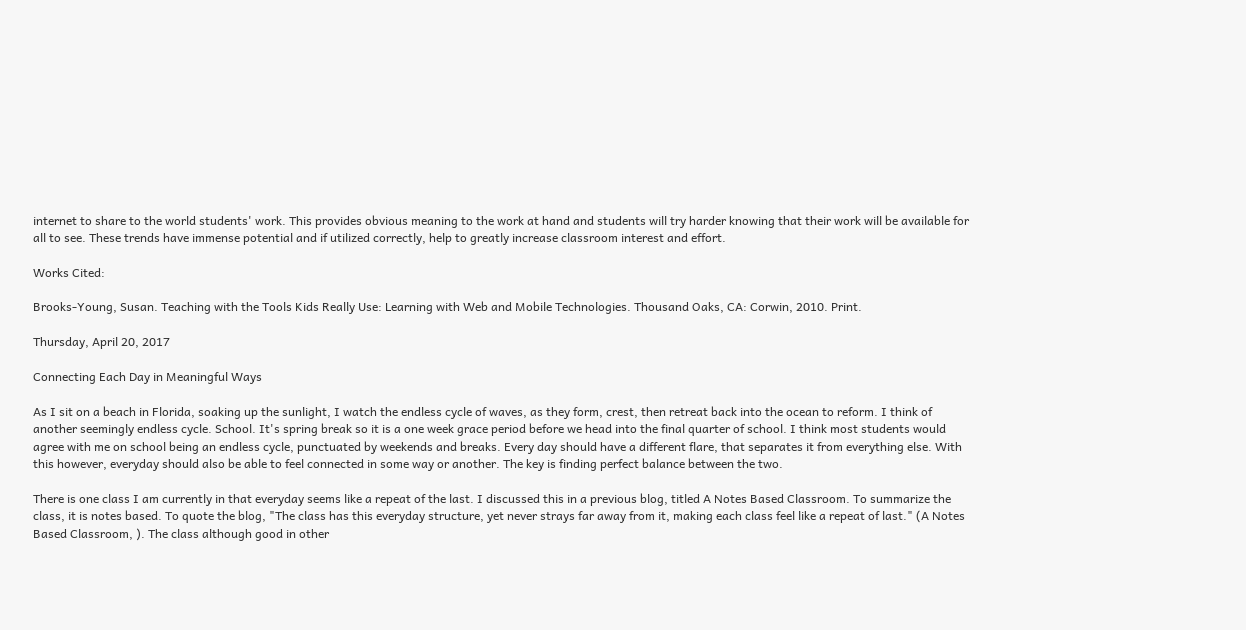internet to share to the world students' work. This provides obvious meaning to the work at hand and students will try harder knowing that their work will be available for all to see. These trends have immense potential and if utilized correctly, help to greatly increase classroom interest and effort.

Works Cited:

Brooks-Young, Susan. Teaching with the Tools Kids Really Use: Learning with Web and Mobile Technologies. Thousand Oaks, CA: Corwin, 2010. Print.

Thursday, April 20, 2017

Connecting Each Day in Meaningful Ways

As I sit on a beach in Florida, soaking up the sunlight, I watch the endless cycle of waves, as they form, crest, then retreat back into the ocean to reform. I think of another seemingly endless cycle. School. It's spring break so it is a one week grace period before we head into the final quarter of school. I think most students would agree with me on school being an endless cycle, punctuated by weekends and breaks. Every day should have a different flare, that separates it from everything else. With this however, everyday should also be able to feel connected in some way or another. The key is finding perfect balance between the two.

There is one class I am currently in that everyday seems like a repeat of the last. I discussed this in a previous blog, titled A Notes Based Classroom. To summarize the class, it is notes based. To quote the blog, "The class has this everyday structure, yet never strays far away from it, making each class feel like a repeat of last." (A Notes Based Classroom, ). The class although good in other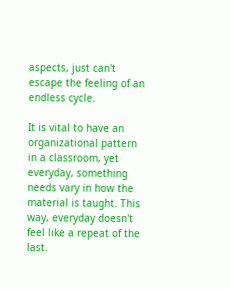aspects, just can't escape the feeling of an endless cycle.

It is vital to have an organizational pattern in a classroom, yet everyday, something needs vary in how the material is taught. This way, everyday doesn't feel like a repeat of the last.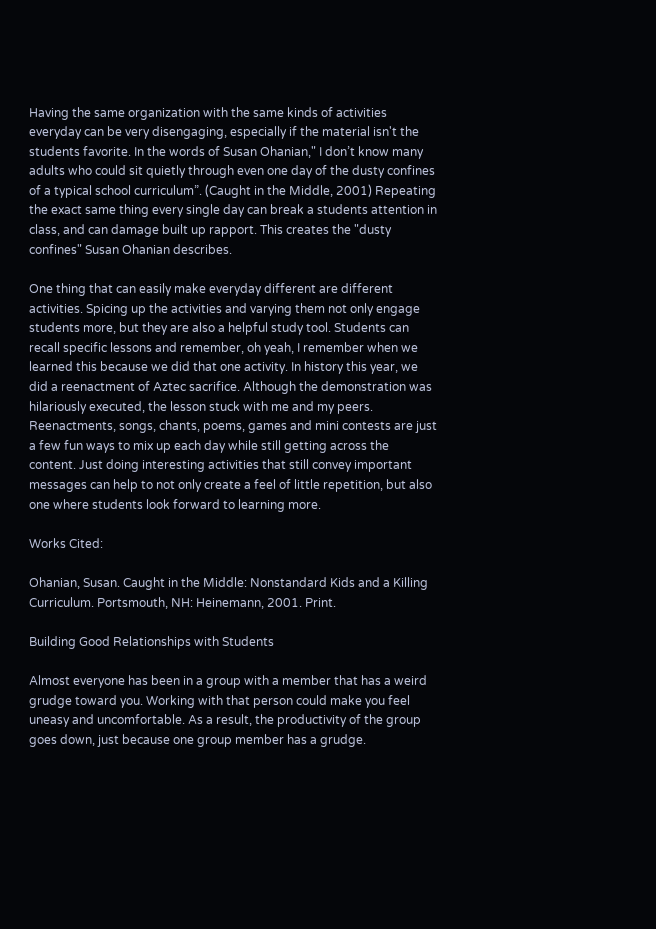Having the same organization with the same kinds of activities everyday can be very disengaging, especially if the material isn't the students favorite. In the words of Susan Ohanian," I don’t know many adults who could sit quietly through even one day of the dusty confines of a typical school curriculum”. (Caught in the Middle, 2001) Repeating the exact same thing every single day can break a students attention in class, and can damage built up rapport. This creates the "dusty confines" Susan Ohanian describes.

One thing that can easily make everyday different are different activities. Spicing up the activities and varying them not only engage students more, but they are also a helpful study tool. Students can recall specific lessons and remember, oh yeah, I remember when we learned this because we did that one activity. In history this year, we did a reenactment of Aztec sacrifice. Although the demonstration was hilariously executed, the lesson stuck with me and my peers. Reenactments, songs, chants, poems, games and mini contests are just a few fun ways to mix up each day while still getting across the content. Just doing interesting activities that still convey important messages can help to not only create a feel of little repetition, but also one where students look forward to learning more.

Works Cited:

Ohanian, Susan. Caught in the Middle: Nonstandard Kids and a Killing Curriculum. Portsmouth, NH: Heinemann, 2001. Print.

Building Good Relationships with Students

Almost everyone has been in a group with a member that has a weird grudge toward you. Working with that person could make you feel uneasy and uncomfortable. As a result, the productivity of the group goes down, just because one group member has a grudge.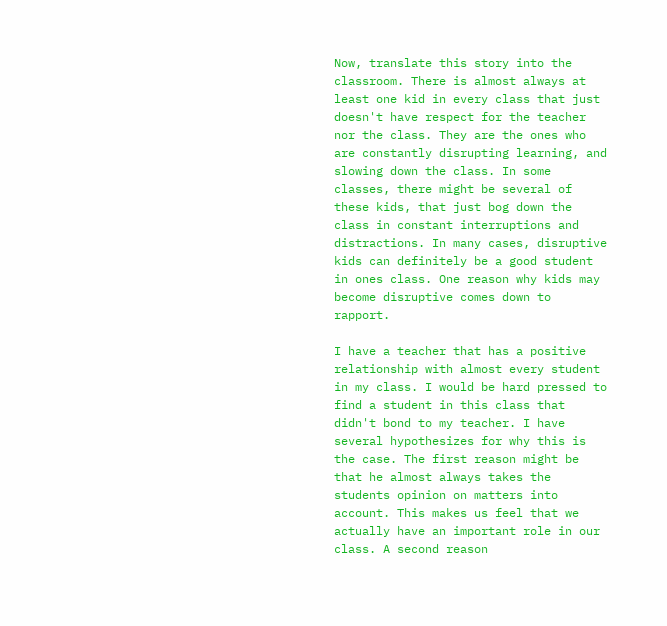Now, translate this story into the classroom. There is almost always at least one kid in every class that just doesn't have respect for the teacher nor the class. They are the ones who are constantly disrupting learning, and slowing down the class. In some classes, there might be several of these kids, that just bog down the class in constant interruptions and distractions. In many cases, disruptive kids can definitely be a good student in ones class. One reason why kids may become disruptive comes down to rapport.

I have a teacher that has a positive relationship with almost every student in my class. I would be hard pressed to find a student in this class that didn't bond to my teacher. I have several hypothesizes for why this is the case. The first reason might be that he almost always takes the students opinion on matters into account. This makes us feel that we actually have an important role in our class. A second reason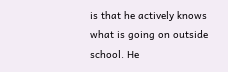is that he actively knows what is going on outside school. He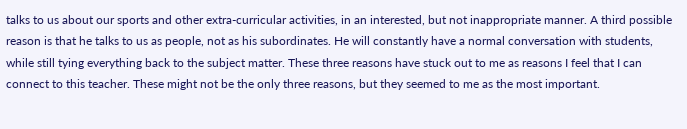talks to us about our sports and other extra-curricular activities, in an interested, but not inappropriate manner. A third possible reason is that he talks to us as people, not as his subordinates. He will constantly have a normal conversation with students, while still tying everything back to the subject matter. These three reasons have stuck out to me as reasons I feel that I can connect to this teacher. These might not be the only three reasons, but they seemed to me as the most important.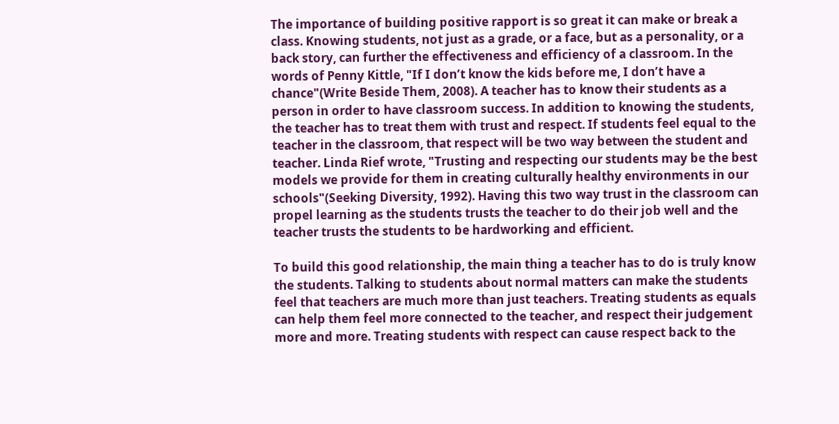The importance of building positive rapport is so great it can make or break a class. Knowing students, not just as a grade, or a face, but as a personality, or a back story, can further the effectiveness and efficiency of a classroom. In the words of Penny Kittle, "If I don’t know the kids before me, I don’t have a chance"(Write Beside Them, 2008). A teacher has to know their students as a person in order to have classroom success. In addition to knowing the students, the teacher has to treat them with trust and respect. If students feel equal to the teacher in the classroom, that respect will be two way between the student and teacher. Linda Rief wrote, "Trusting and respecting our students may be the best models we provide for them in creating culturally healthy environments in our schools"(Seeking Diversity, 1992). Having this two way trust in the classroom can propel learning as the students trusts the teacher to do their job well and the teacher trusts the students to be hardworking and efficient.

To build this good relationship, the main thing a teacher has to do is truly know the students. Talking to students about normal matters can make the students feel that teachers are much more than just teachers. Treating students as equals can help them feel more connected to the teacher, and respect their judgement more and more. Treating students with respect can cause respect back to the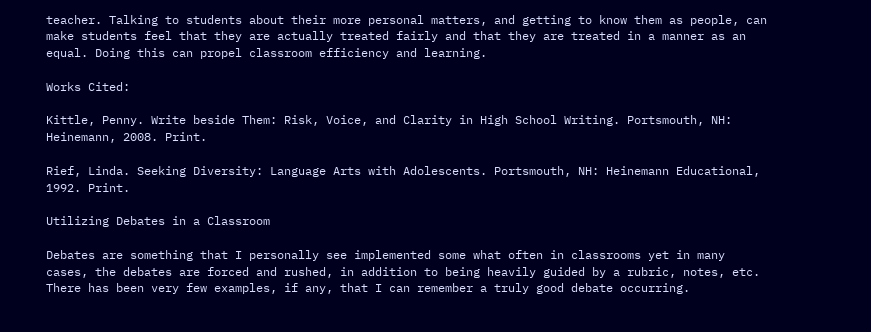teacher. Talking to students about their more personal matters, and getting to know them as people, can make students feel that they are actually treated fairly and that they are treated in a manner as an equal. Doing this can propel classroom efficiency and learning.

Works Cited:

Kittle, Penny. Write beside Them: Risk, Voice, and Clarity in High School Writing. Portsmouth, NH: Heinemann, 2008. Print.

Rief, Linda. Seeking Diversity: Language Arts with Adolescents. Portsmouth, NH: Heinemann Educational, 1992. Print.

Utilizing Debates in a Classroom

Debates are something that I personally see implemented some what often in classrooms yet in many cases, the debates are forced and rushed, in addition to being heavily guided by a rubric, notes, etc. There has been very few examples, if any, that I can remember a truly good debate occurring.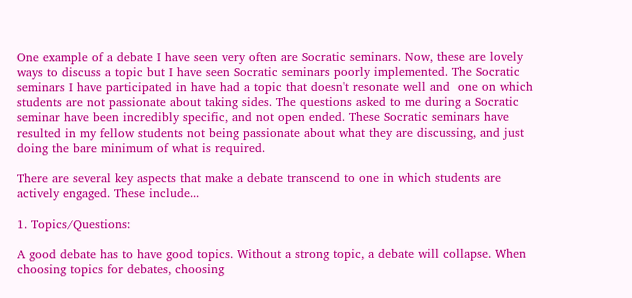One example of a debate I have seen very often are Socratic seminars. Now, these are lovely ways to discuss a topic but I have seen Socratic seminars poorly implemented. The Socratic seminars I have participated in have had a topic that doesn't resonate well and  one on which students are not passionate about taking sides. The questions asked to me during a Socratic seminar have been incredibly specific, and not open ended. These Socratic seminars have resulted in my fellow students not being passionate about what they are discussing, and just doing the bare minimum of what is required.

There are several key aspects that make a debate transcend to one in which students are actively engaged. These include...

1. Topics/Questions:

A good debate has to have good topics. Without a strong topic, a debate will collapse. When choosing topics for debates, choosing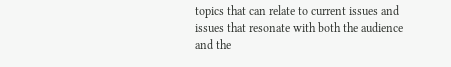topics that can relate to current issues and issues that resonate with both the audience and the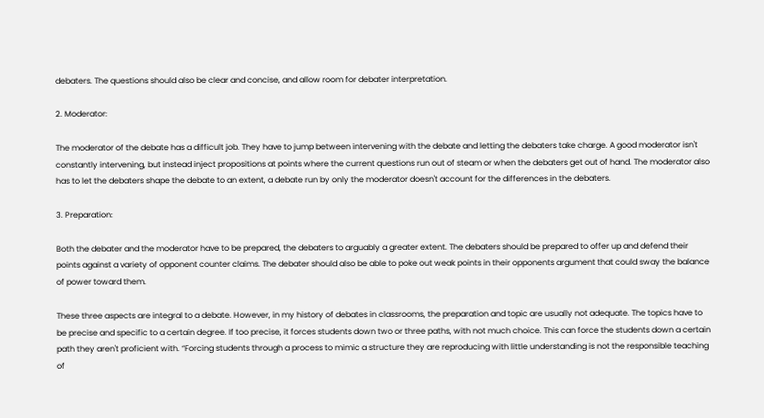debaters. The questions should also be clear and concise, and allow room for debater interpretation.

2. Moderator:

The moderator of the debate has a difficult job. They have to jump between intervening with the debate and letting the debaters take charge. A good moderator isn't constantly intervening, but instead inject propositions at points where the current questions run out of steam or when the debaters get out of hand. The moderator also has to let the debaters shape the debate to an extent, a debate run by only the moderator doesn't account for the differences in the debaters.

3. Preparation:

Both the debater and the moderator have to be prepared, the debaters to arguably a greater extent. The debaters should be prepared to offer up and defend their points against a variety of opponent counter claims. The debater should also be able to poke out weak points in their opponents argument that could sway the balance of power toward them.

These three aspects are integral to a debate. However, in my history of debates in classrooms, the preparation and topic are usually not adequate. The topics have to be precise and specific to a certain degree. If too precise, it forces students down two or three paths, with not much choice. This can force the students down a certain path they aren't proficient with. “Forcing students through a process to mimic a structure they are reproducing with little understanding is not the responsible teaching of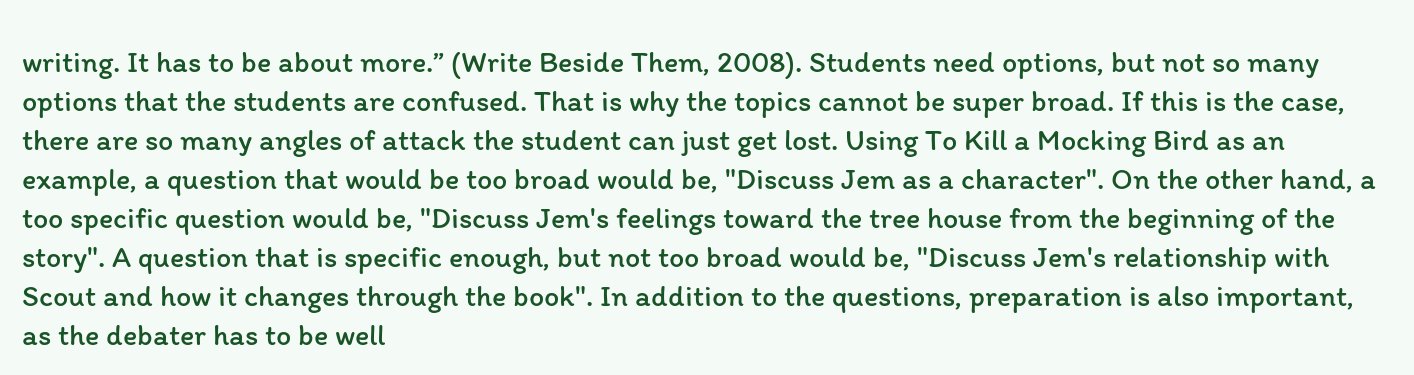writing. It has to be about more.” (Write Beside Them, 2008). Students need options, but not so many options that the students are confused. That is why the topics cannot be super broad. If this is the case, there are so many angles of attack the student can just get lost. Using To Kill a Mocking Bird as an example, a question that would be too broad would be, "Discuss Jem as a character". On the other hand, a too specific question would be, "Discuss Jem's feelings toward the tree house from the beginning of the story". A question that is specific enough, but not too broad would be, "Discuss Jem's relationship with Scout and how it changes through the book". In addition to the questions, preparation is also important, as the debater has to be well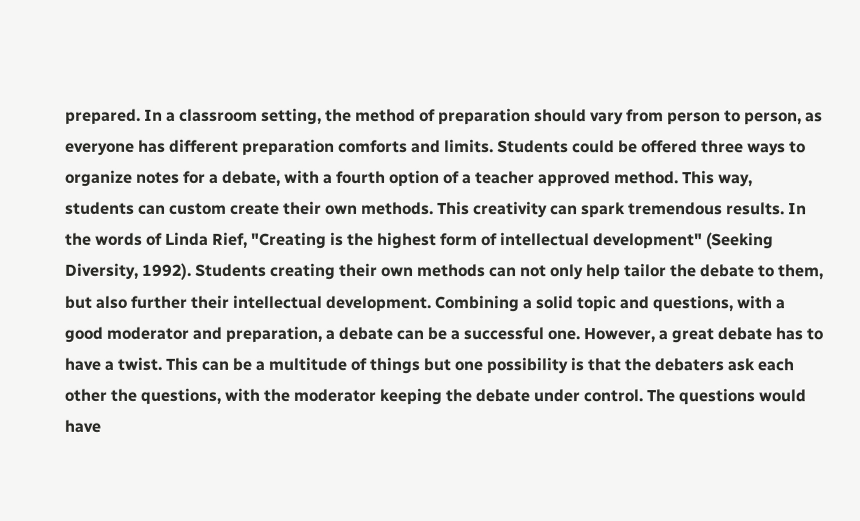prepared. In a classroom setting, the method of preparation should vary from person to person, as everyone has different preparation comforts and limits. Students could be offered three ways to organize notes for a debate, with a fourth option of a teacher approved method. This way, students can custom create their own methods. This creativity can spark tremendous results. In the words of Linda Rief, "Creating is the highest form of intellectual development" (Seeking Diversity, 1992). Students creating their own methods can not only help tailor the debate to them, but also further their intellectual development. Combining a solid topic and questions, with a good moderator and preparation, a debate can be a successful one. However, a great debate has to have a twist. This can be a multitude of things but one possibility is that the debaters ask each other the questions, with the moderator keeping the debate under control. The questions would have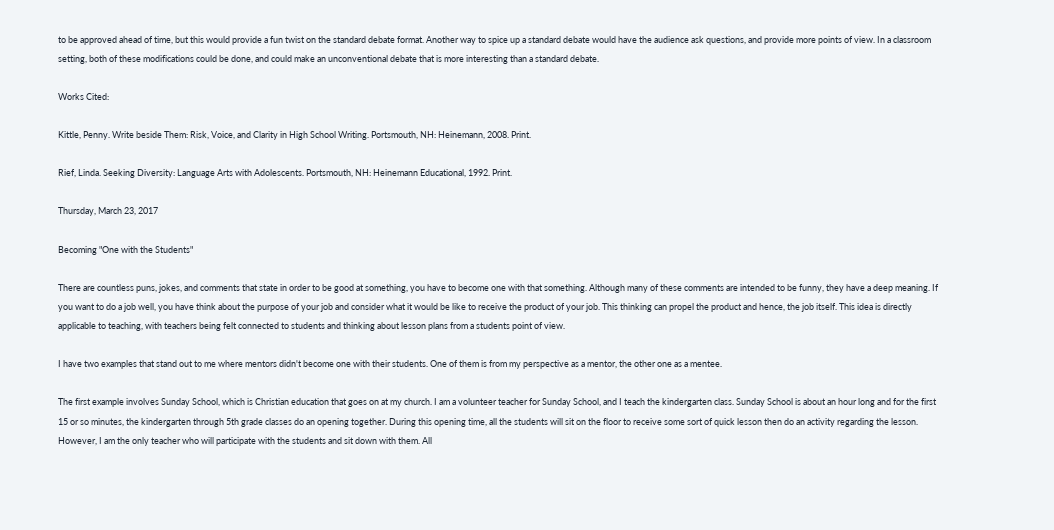to be approved ahead of time, but this would provide a fun twist on the standard debate format. Another way to spice up a standard debate would have the audience ask questions, and provide more points of view. In a classroom setting, both of these modifications could be done, and could make an unconventional debate that is more interesting than a standard debate.

Works Cited:

Kittle, Penny. Write beside Them: Risk, Voice, and Clarity in High School Writing. Portsmouth, NH: Heinemann, 2008. Print.

Rief, Linda. Seeking Diversity: Language Arts with Adolescents. Portsmouth, NH: Heinemann Educational, 1992. Print.

Thursday, March 23, 2017

Becoming "One with the Students"

There are countless puns, jokes, and comments that state in order to be good at something, you have to become one with that something. Although many of these comments are intended to be funny, they have a deep meaning. If you want to do a job well, you have think about the purpose of your job and consider what it would be like to receive the product of your job. This thinking can propel the product and hence, the job itself. This idea is directly applicable to teaching, with teachers being felt connected to students and thinking about lesson plans from a students point of view.

I have two examples that stand out to me where mentors didn't become one with their students. One of them is from my perspective as a mentor, the other one as a mentee.

The first example involves Sunday School, which is Christian education that goes on at my church. I am a volunteer teacher for Sunday School, and I teach the kindergarten class. Sunday School is about an hour long and for the first 15 or so minutes, the kindergarten through 5th grade classes do an opening together. During this opening time, all the students will sit on the floor to receive some sort of quick lesson then do an activity regarding the lesson. However, I am the only teacher who will participate with the students and sit down with them. All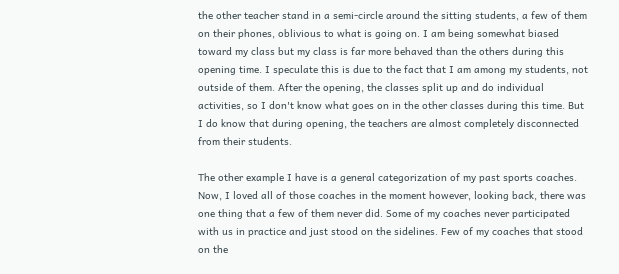the other teacher stand in a semi-circle around the sitting students, a few of them on their phones, oblivious to what is going on. I am being somewhat biased toward my class but my class is far more behaved than the others during this opening time. I speculate this is due to the fact that I am among my students, not outside of them. After the opening, the classes split up and do individual activities, so I don't know what goes on in the other classes during this time. But I do know that during opening, the teachers are almost completely disconnected from their students.

The other example I have is a general categorization of my past sports coaches. Now, I loved all of those coaches in the moment however, looking back, there was one thing that a few of them never did. Some of my coaches never participated with us in practice and just stood on the sidelines. Few of my coaches that stood on the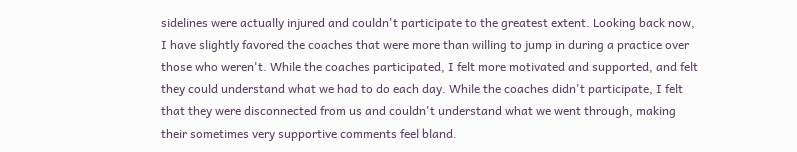sidelines were actually injured and couldn't participate to the greatest extent. Looking back now, I have slightly favored the coaches that were more than willing to jump in during a practice over those who weren't. While the coaches participated, I felt more motivated and supported, and felt they could understand what we had to do each day. While the coaches didn't participate, I felt that they were disconnected from us and couldn't understand what we went through, making their sometimes very supportive comments feel bland.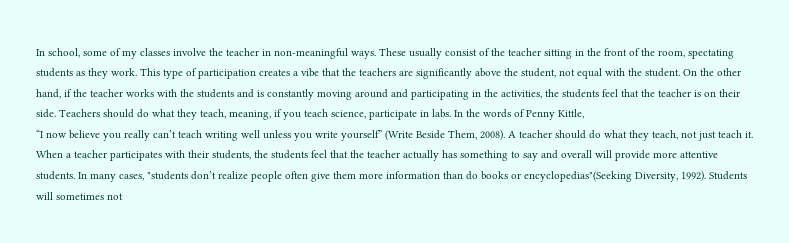In school, some of my classes involve the teacher in non-meaningful ways. These usually consist of the teacher sitting in the front of the room, spectating students as they work. This type of participation creates a vibe that the teachers are significantly above the student, not equal with the student. On the other hand, if the teacher works with the students and is constantly moving around and participating in the activities, the students feel that the teacher is on their side. Teachers should do what they teach, meaning, if you teach science, participate in labs. In the words of Penny Kittle,
“I now believe you really can’t teach writing well unless you write yourself” (Write Beside Them, 2008). A teacher should do what they teach, not just teach it. When a teacher participates with their students, the students feel that the teacher actually has something to say and overall will provide more attentive  students. In many cases, "students don’t realize people often give them more information than do books or encyclopedias"(Seeking Diversity, 1992). Students will sometimes not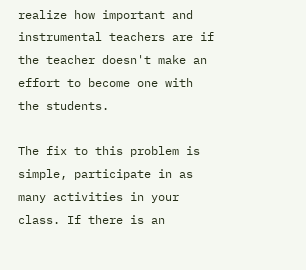realize how important and instrumental teachers are if the teacher doesn't make an effort to become one with the students.

The fix to this problem is simple, participate in as many activities in your class. If there is an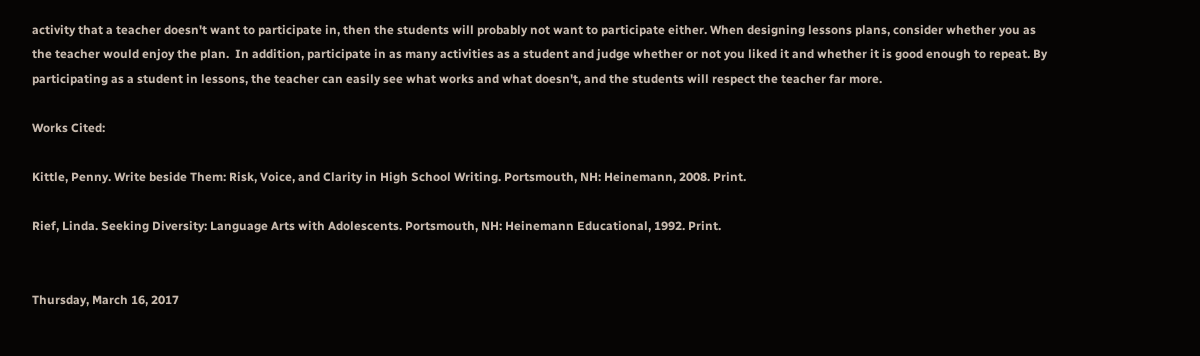activity that a teacher doesn't want to participate in, then the students will probably not want to participate either. When designing lessons plans, consider whether you as the teacher would enjoy the plan.  In addition, participate in as many activities as a student and judge whether or not you liked it and whether it is good enough to repeat. By participating as a student in lessons, the teacher can easily see what works and what doesn't, and the students will respect the teacher far more.

Works Cited:

Kittle, Penny. Write beside Them: Risk, Voice, and Clarity in High School Writing. Portsmouth, NH: Heinemann, 2008. Print.

Rief, Linda. Seeking Diversity: Language Arts with Adolescents. Portsmouth, NH: Heinemann Educational, 1992. Print.


Thursday, March 16, 2017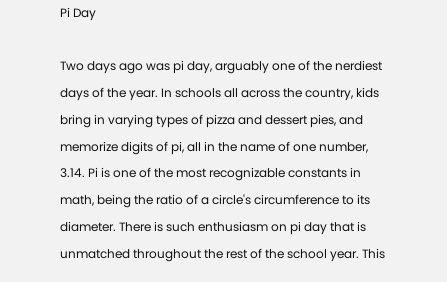Pi Day

Two days ago was pi day, arguably one of the nerdiest days of the year. In schools all across the country, kids bring in varying types of pizza and dessert pies, and memorize digits of pi, all in the name of one number, 3.14. Pi is one of the most recognizable constants in math, being the ratio of a circle's circumference to its diameter. There is such enthusiasm on pi day that is unmatched throughout the rest of the school year. This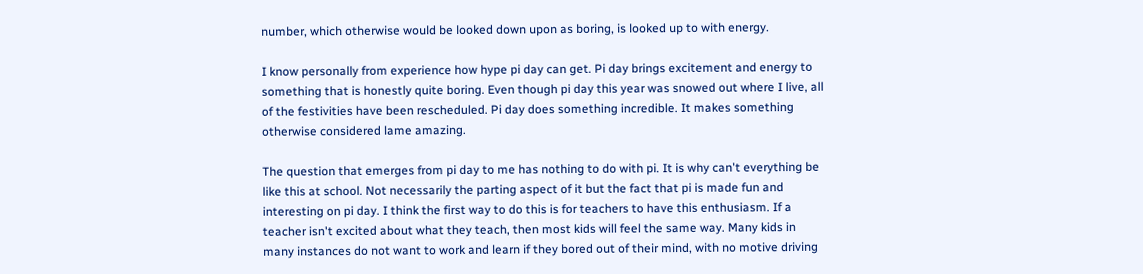number, which otherwise would be looked down upon as boring, is looked up to with energy.

I know personally from experience how hype pi day can get. Pi day brings excitement and energy to something that is honestly quite boring. Even though pi day this year was snowed out where I live, all of the festivities have been rescheduled. Pi day does something incredible. It makes something otherwise considered lame amazing.

The question that emerges from pi day to me has nothing to do with pi. It is why can't everything be like this at school. Not necessarily the parting aspect of it but the fact that pi is made fun and interesting on pi day. I think the first way to do this is for teachers to have this enthusiasm. If a teacher isn't excited about what they teach, then most kids will feel the same way. Many kids in many instances do not want to work and learn if they bored out of their mind, with no motive driving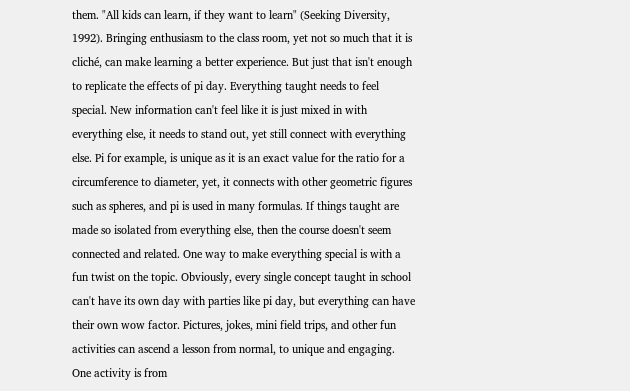them. "All kids can learn, if they want to learn" (Seeking Diversity, 1992). Bringing enthusiasm to the class room, yet not so much that it is cliché, can make learning a better experience. But just that isn't enough to replicate the effects of pi day. Everything taught needs to feel special. New information can't feel like it is just mixed in with everything else, it needs to stand out, yet still connect with everything else. Pi for example, is unique as it is an exact value for the ratio for a circumference to diameter, yet, it connects with other geometric figures such as spheres, and pi is used in many formulas. If things taught are made so isolated from everything else, then the course doesn't seem connected and related. One way to make everything special is with a fun twist on the topic. Obviously, every single concept taught in school can't have its own day with parties like pi day, but everything can have their own wow factor. Pictures, jokes, mini field trips, and other fun activities can ascend a lesson from normal, to unique and engaging. One activity is from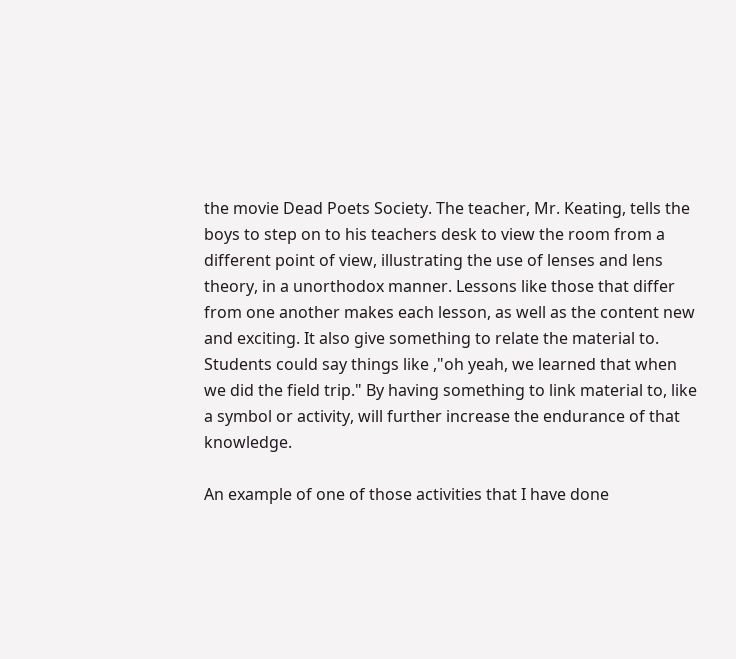the movie Dead Poets Society. The teacher, Mr. Keating, tells the boys to step on to his teachers desk to view the room from a different point of view, illustrating the use of lenses and lens theory, in a unorthodox manner. Lessons like those that differ from one another makes each lesson, as well as the content new and exciting. It also give something to relate the material to. Students could say things like ,"oh yeah, we learned that when we did the field trip." By having something to link material to, like a symbol or activity, will further increase the endurance of that knowledge.

An example of one of those activities that I have done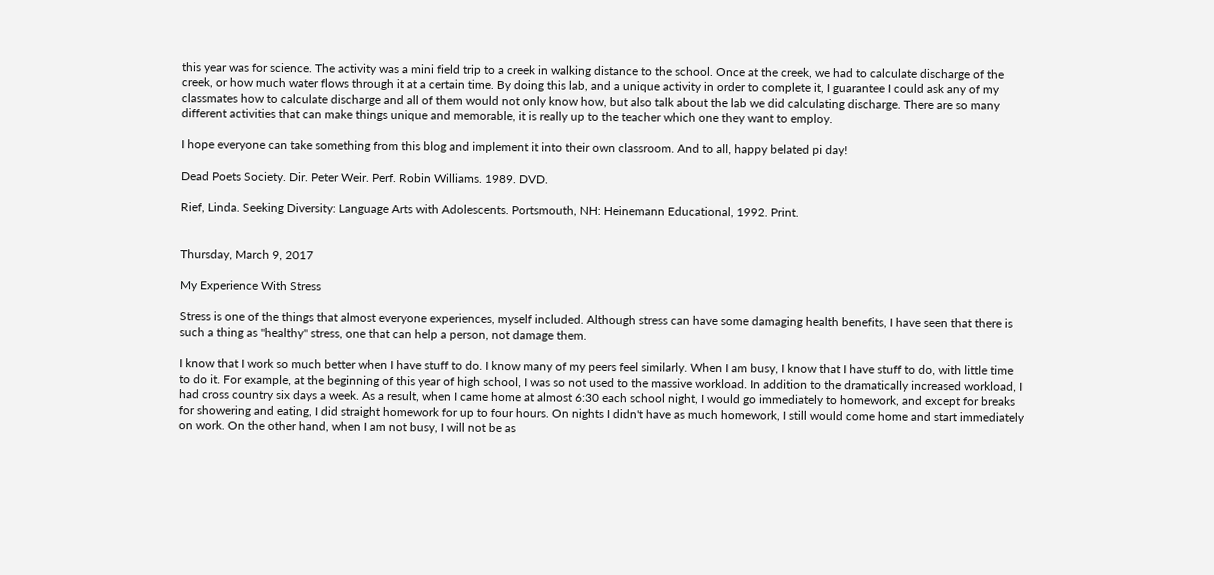this year was for science. The activity was a mini field trip to a creek in walking distance to the school. Once at the creek, we had to calculate discharge of the creek, or how much water flows through it at a certain time. By doing this lab, and a unique activity in order to complete it, I guarantee I could ask any of my classmates how to calculate discharge and all of them would not only know how, but also talk about the lab we did calculating discharge. There are so many different activities that can make things unique and memorable, it is really up to the teacher which one they want to employ.

I hope everyone can take something from this blog and implement it into their own classroom. And to all, happy belated pi day!

Dead Poets Society. Dir. Peter Weir. Perf. Robin Williams. 1989. DVD.

Rief, Linda. Seeking Diversity: Language Arts with Adolescents. Portsmouth, NH: Heinemann Educational, 1992. Print.


Thursday, March 9, 2017

My Experience With Stress

Stress is one of the things that almost everyone experiences, myself included. Although stress can have some damaging health benefits, I have seen that there is such a thing as "healthy" stress, one that can help a person, not damage them.

I know that I work so much better when I have stuff to do. I know many of my peers feel similarly. When I am busy, I know that I have stuff to do, with little time to do it. For example, at the beginning of this year of high school, I was so not used to the massive workload. In addition to the dramatically increased workload, I had cross country six days a week. As a result, when I came home at almost 6:30 each school night, I would go immediately to homework, and except for breaks for showering and eating, I did straight homework for up to four hours. On nights I didn't have as much homework, I still would come home and start immediately on work. On the other hand, when I am not busy, I will not be as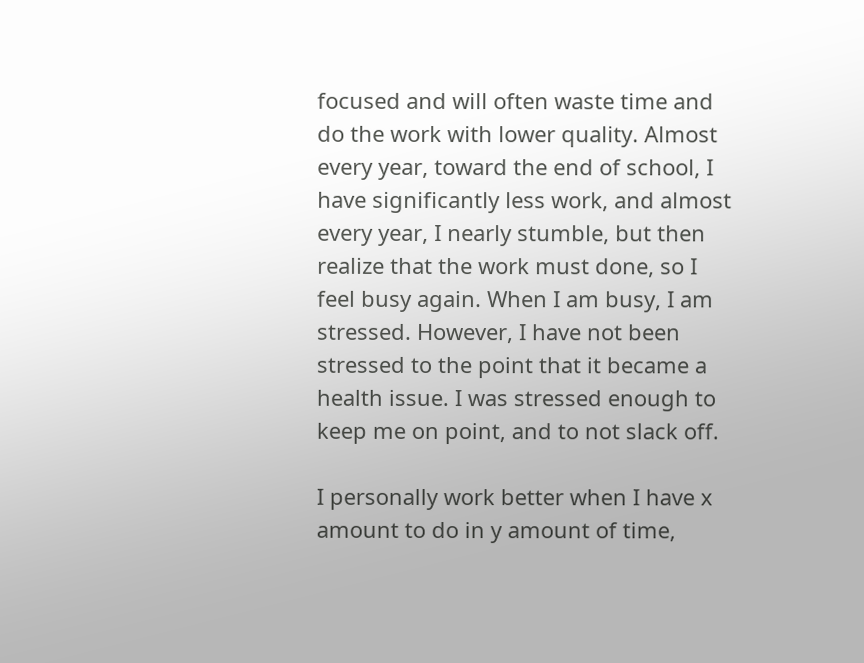focused and will often waste time and do the work with lower quality. Almost every year, toward the end of school, I have significantly less work, and almost every year, I nearly stumble, but then realize that the work must done, so I feel busy again. When I am busy, I am stressed. However, I have not been stressed to the point that it became a health issue. I was stressed enough to keep me on point, and to not slack off.

I personally work better when I have x amount to do in y amount of time,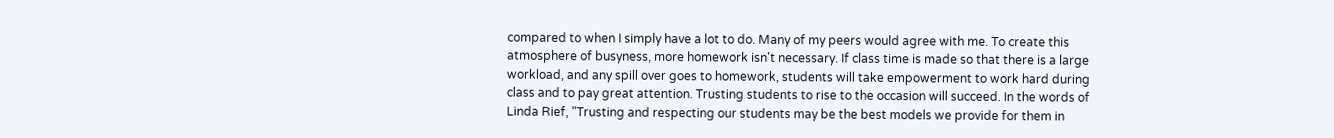compared to when I simply have a lot to do. Many of my peers would agree with me. To create this atmosphere of busyness, more homework isn't necessary. If class time is made so that there is a large workload, and any spill over goes to homework, students will take empowerment to work hard during class and to pay great attention. Trusting students to rise to the occasion will succeed. In the words of Linda Rief, "Trusting and respecting our students may be the best models we provide for them in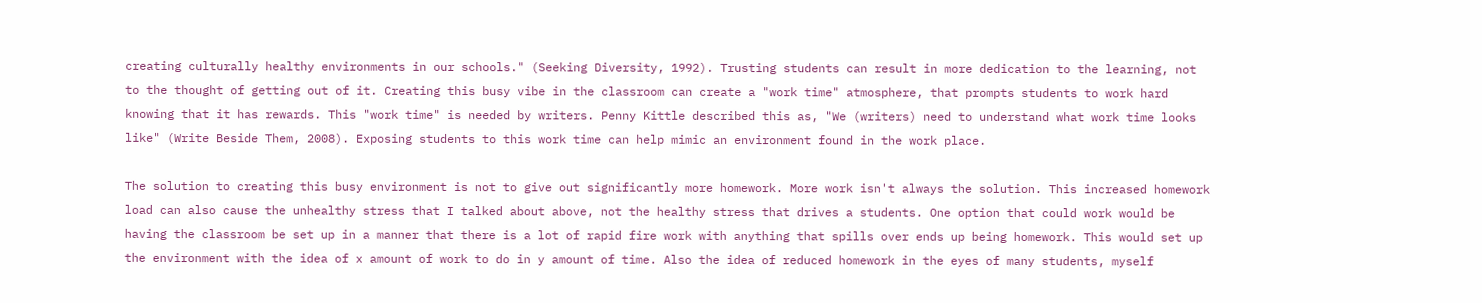creating culturally healthy environments in our schools." (Seeking Diversity, 1992). Trusting students can result in more dedication to the learning, not to the thought of getting out of it. Creating this busy vibe in the classroom can create a "work time" atmosphere, that prompts students to work hard knowing that it has rewards. This "work time" is needed by writers. Penny Kittle described this as, "We (writers) need to understand what work time looks like" (Write Beside Them, 2008). Exposing students to this work time can help mimic an environment found in the work place.

The solution to creating this busy environment is not to give out significantly more homework. More work isn't always the solution. This increased homework load can also cause the unhealthy stress that I talked about above, not the healthy stress that drives a students. One option that could work would be having the classroom be set up in a manner that there is a lot of rapid fire work with anything that spills over ends up being homework. This would set up the environment with the idea of x amount of work to do in y amount of time. Also the idea of reduced homework in the eyes of many students, myself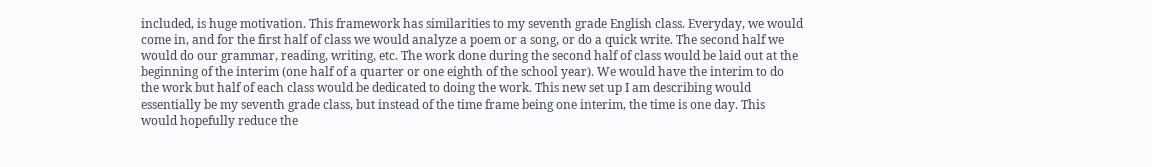included, is huge motivation. This framework has similarities to my seventh grade English class. Everyday, we would come in, and for the first half of class we would analyze a poem or a song, or do a quick write. The second half we would do our grammar, reading, writing, etc. The work done during the second half of class would be laid out at the beginning of the interim (one half of a quarter or one eighth of the school year). We would have the interim to do the work but half of each class would be dedicated to doing the work. This new set up I am describing would essentially be my seventh grade class, but instead of the time frame being one interim, the time is one day. This would hopefully reduce the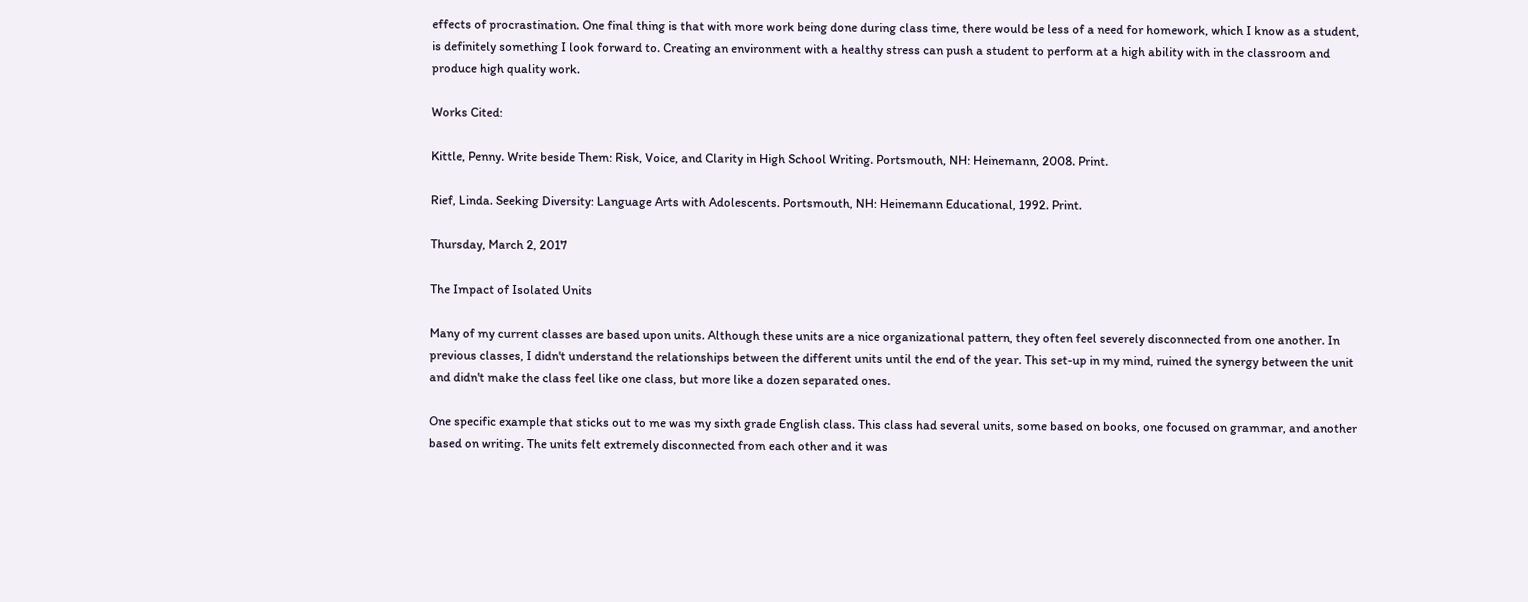effects of procrastination. One final thing is that with more work being done during class time, there would be less of a need for homework, which I know as a student, is definitely something I look forward to. Creating an environment with a healthy stress can push a student to perform at a high ability with in the classroom and produce high quality work.

Works Cited:

Kittle, Penny. Write beside Them: Risk, Voice, and Clarity in High School Writing. Portsmouth, NH: Heinemann, 2008. Print.

Rief, Linda. Seeking Diversity: Language Arts with Adolescents. Portsmouth, NH: Heinemann Educational, 1992. Print.

Thursday, March 2, 2017

The Impact of Isolated Units

Many of my current classes are based upon units. Although these units are a nice organizational pattern, they often feel severely disconnected from one another. In previous classes, I didn't understand the relationships between the different units until the end of the year. This set-up in my mind, ruined the synergy between the unit and didn't make the class feel like one class, but more like a dozen separated ones.

One specific example that sticks out to me was my sixth grade English class. This class had several units, some based on books, one focused on grammar, and another based on writing. The units felt extremely disconnected from each other and it was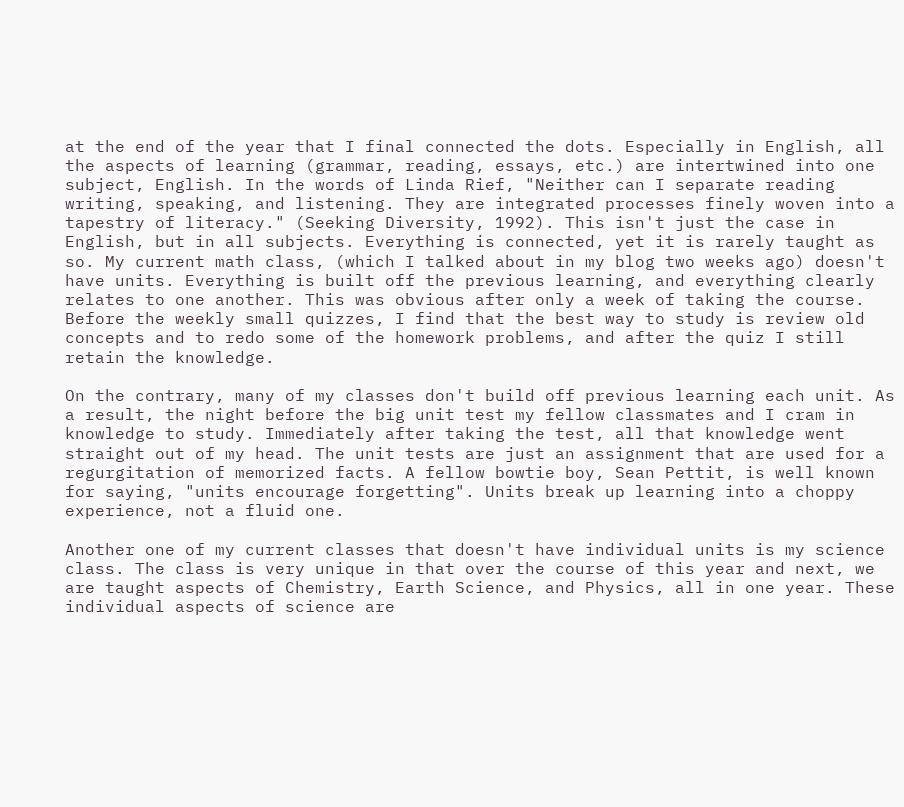at the end of the year that I final connected the dots. Especially in English, all the aspects of learning (grammar, reading, essays, etc.) are intertwined into one subject, English. In the words of Linda Rief, "Neither can I separate reading writing, speaking, and listening. They are integrated processes finely woven into a tapestry of literacy." (Seeking Diversity, 1992). This isn't just the case in English, but in all subjects. Everything is connected, yet it is rarely taught as so. My current math class, (which I talked about in my blog two weeks ago) doesn't have units. Everything is built off the previous learning, and everything clearly relates to one another. This was obvious after only a week of taking the course. Before the weekly small quizzes, I find that the best way to study is review old concepts and to redo some of the homework problems, and after the quiz I still retain the knowledge.

On the contrary, many of my classes don't build off previous learning each unit. As a result, the night before the big unit test my fellow classmates and I cram in knowledge to study. Immediately after taking the test, all that knowledge went straight out of my head. The unit tests are just an assignment that are used for a regurgitation of memorized facts. A fellow bowtie boy, Sean Pettit, is well known for saying, "units encourage forgetting". Units break up learning into a choppy experience, not a fluid one.

Another one of my current classes that doesn't have individual units is my science class. The class is very unique in that over the course of this year and next, we are taught aspects of Chemistry, Earth Science, and Physics, all in one year. These individual aspects of science are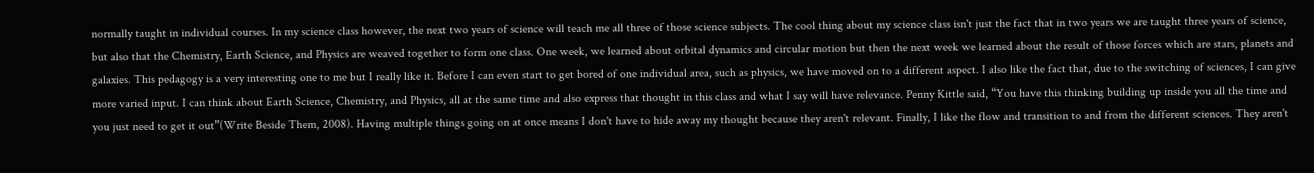normally taught in individual courses. In my science class however, the next two years of science will teach me all three of those science subjects. The cool thing about my science class isn't just the fact that in two years we are taught three years of science, but also that the Chemistry, Earth Science, and Physics are weaved together to form one class. One week, we learned about orbital dynamics and circular motion but then the next week we learned about the result of those forces which are stars, planets and galaxies. This pedagogy is a very interesting one to me but I really like it. Before I can even start to get bored of one individual area, such as physics, we have moved on to a different aspect. I also like the fact that, due to the switching of sciences, I can give more varied input. I can think about Earth Science, Chemistry, and Physics, all at the same time and also express that thought in this class and what I say will have relevance. Penny Kittle said, “You have this thinking building up inside you all the time and you just need to get it out”(Write Beside Them, 2008). Having multiple things going on at once means I don't have to hide away my thought because they aren't relevant. Finally, I like the flow and transition to and from the different sciences. They aren't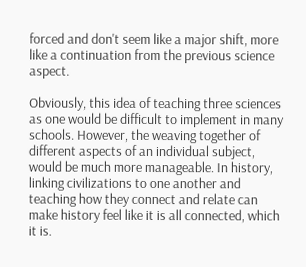forced and don't seem like a major shift, more like a continuation from the previous science aspect.

Obviously, this idea of teaching three sciences as one would be difficult to implement in many schools. However, the weaving together of different aspects of an individual subject, would be much more manageable. In history, linking civilizations to one another and teaching how they connect and relate can make history feel like it is all connected, which it is.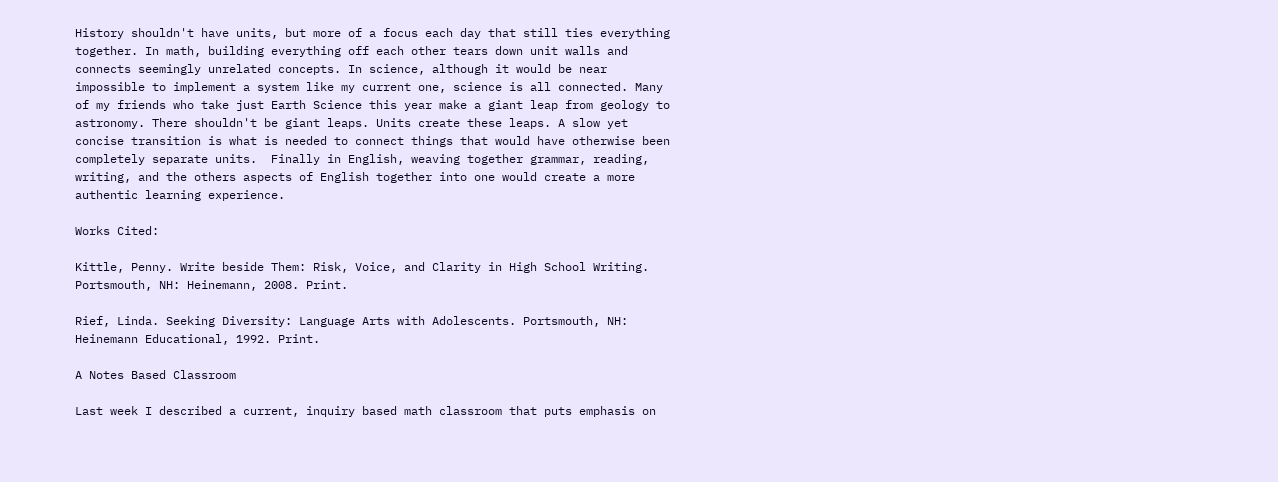History shouldn't have units, but more of a focus each day that still ties everything together. In math, building everything off each other tears down unit walls and connects seemingly unrelated concepts. In science, although it would be near impossible to implement a system like my current one, science is all connected. Many of my friends who take just Earth Science this year make a giant leap from geology to astronomy. There shouldn't be giant leaps. Units create these leaps. A slow yet concise transition is what is needed to connect things that would have otherwise been completely separate units.  Finally in English, weaving together grammar, reading, writing, and the others aspects of English together into one would create a more authentic learning experience.

Works Cited:

Kittle, Penny. Write beside Them: Risk, Voice, and Clarity in High School Writing. Portsmouth, NH: Heinemann, 2008. Print.

Rief, Linda. Seeking Diversity: Language Arts with Adolescents. Portsmouth, NH: Heinemann Educational, 1992. Print.

A Notes Based Classroom

Last week I described a current, inquiry based math classroom that puts emphasis on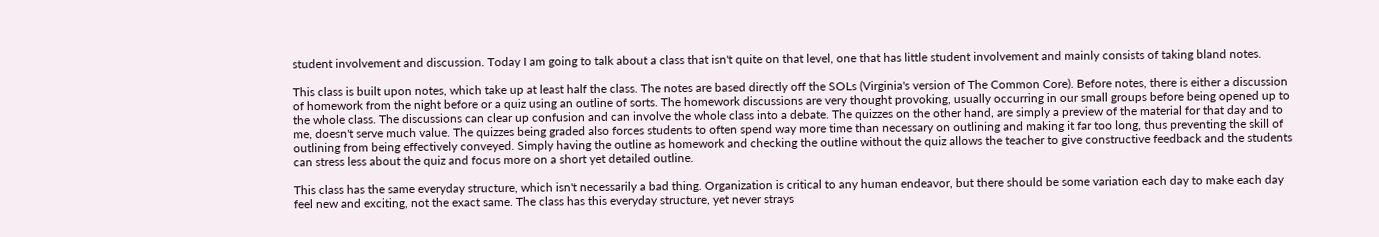student involvement and discussion. Today I am going to talk about a class that isn't quite on that level, one that has little student involvement and mainly consists of taking bland notes.

This class is built upon notes, which take up at least half the class. The notes are based directly off the SOLs (Virginia's version of The Common Core). Before notes, there is either a discussion of homework from the night before or a quiz using an outline of sorts. The homework discussions are very thought provoking, usually occurring in our small groups before being opened up to the whole class. The discussions can clear up confusion and can involve the whole class into a debate. The quizzes on the other hand, are simply a preview of the material for that day and to me, doesn't serve much value. The quizzes being graded also forces students to often spend way more time than necessary on outlining and making it far too long, thus preventing the skill of outlining from being effectively conveyed. Simply having the outline as homework and checking the outline without the quiz allows the teacher to give constructive feedback and the students can stress less about the quiz and focus more on a short yet detailed outline.

This class has the same everyday structure, which isn't necessarily a bad thing. Organization is critical to any human endeavor, but there should be some variation each day to make each day feel new and exciting, not the exact same. The class has this everyday structure, yet never strays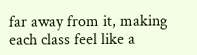far away from it, making each class feel like a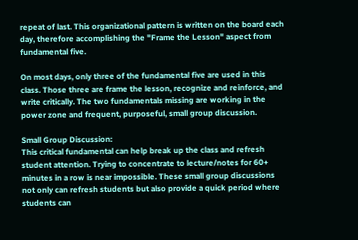repeat of last. This organizational pattern is written on the board each day, therefore accomplishing the "Frame the Lesson" aspect from fundamental five.

On most days, only three of the fundamental five are used in this class. Those three are frame the lesson, recognize and reinforce, and write critically. The two fundamentals missing are working in the power zone and frequent, purposeful, small group discussion.

Small Group Discussion:
This critical fundamental can help break up the class and refresh student attention. Trying to concentrate to lecture/notes for 60+ minutes in a row is near impossible. These small group discussions not only can refresh students but also provide a quick period where students can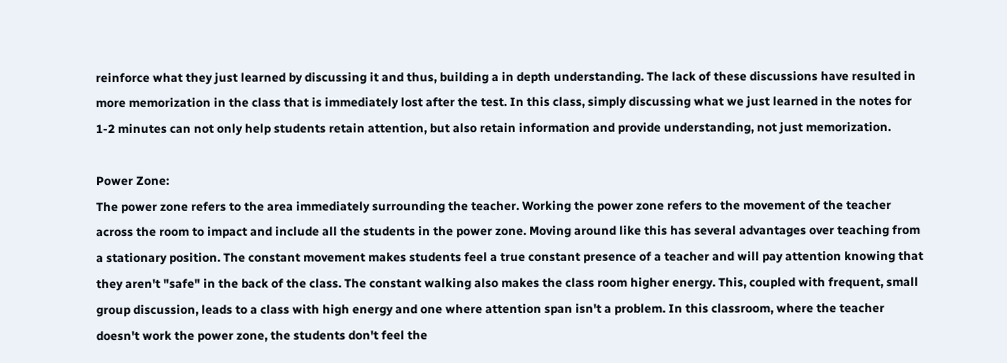reinforce what they just learned by discussing it and thus, building a in depth understanding. The lack of these discussions have resulted in more memorization in the class that is immediately lost after the test. In this class, simply discussing what we just learned in the notes for 1-2 minutes can not only help students retain attention, but also retain information and provide understanding, not just memorization.

Power Zone:
The power zone refers to the area immediately surrounding the teacher. Working the power zone refers to the movement of the teacher across the room to impact and include all the students in the power zone. Moving around like this has several advantages over teaching from a stationary position. The constant movement makes students feel a true constant presence of a teacher and will pay attention knowing that they aren't "safe" in the back of the class. The constant walking also makes the class room higher energy. This, coupled with frequent, small group discussion, leads to a class with high energy and one where attention span isn't a problem. In this classroom, where the teacher doesn't work the power zone, the students don't feel the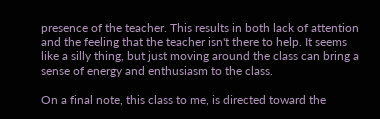presence of the teacher. This results in both lack of attention and the feeling that the teacher isn't there to help. It seems like a silly thing, but just moving around the class can bring a sense of energy and enthusiasm to the class.

On a final note, this class to me, is directed toward the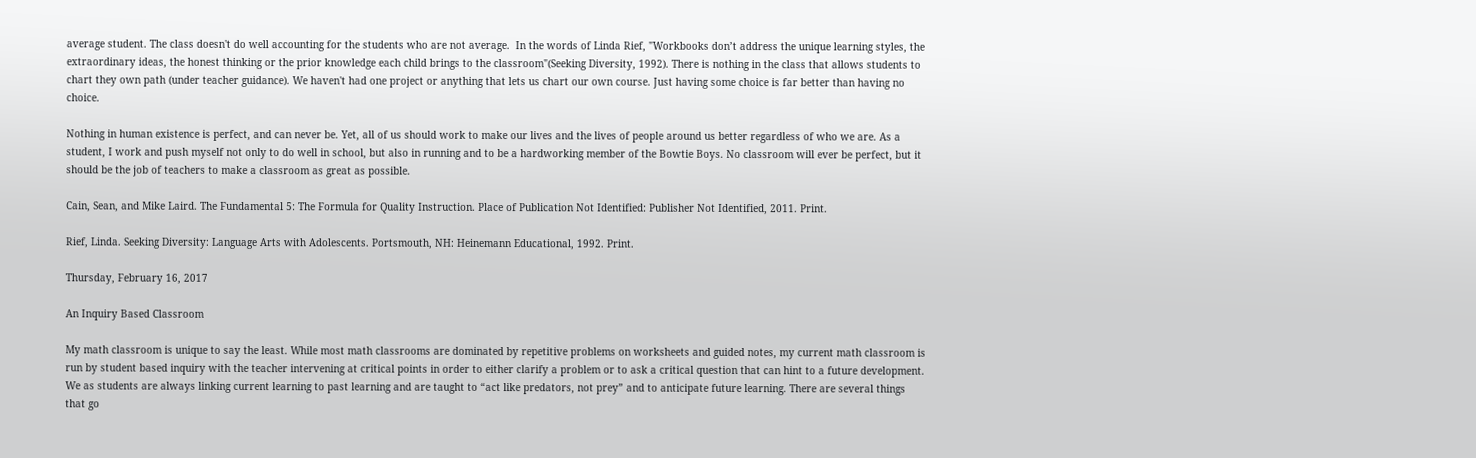average student. The class doesn't do well accounting for the students who are not average.  In the words of Linda Rief, "Workbooks don’t address the unique learning styles, the extraordinary ideas, the honest thinking or the prior knowledge each child brings to the classroom"(Seeking Diversity, 1992). There is nothing in the class that allows students to chart they own path (under teacher guidance). We haven't had one project or anything that lets us chart our own course. Just having some choice is far better than having no choice.

Nothing in human existence is perfect, and can never be. Yet, all of us should work to make our lives and the lives of people around us better regardless of who we are. As a student, I work and push myself not only to do well in school, but also in running and to be a hardworking member of the Bowtie Boys. No classroom will ever be perfect, but it should be the job of teachers to make a classroom as great as possible.

Cain, Sean, and Mike Laird. The Fundamental 5: The Formula for Quality Instruction. Place of Publication Not Identified: Publisher Not Identified, 2011. Print.

Rief, Linda. Seeking Diversity: Language Arts with Adolescents. Portsmouth, NH: Heinemann Educational, 1992. Print.

Thursday, February 16, 2017

An Inquiry Based Classroom

My math classroom is unique to say the least. While most math classrooms are dominated by repetitive problems on worksheets and guided notes, my current math classroom is run by student based inquiry with the teacher intervening at critical points in order to either clarify a problem or to ask a critical question that can hint to a future development. We as students are always linking current learning to past learning and are taught to “act like predators, not prey” and to anticipate future learning. There are several things that go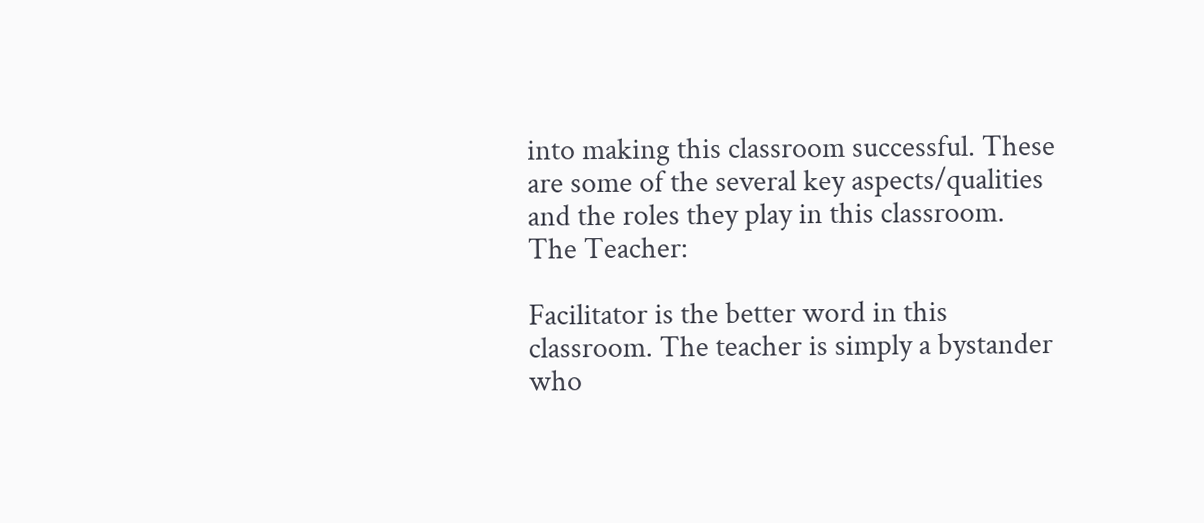into making this classroom successful. These are some of the several key aspects/qualities and the roles they play in this classroom.
The Teacher:

Facilitator is the better word in this classroom. The teacher is simply a bystander who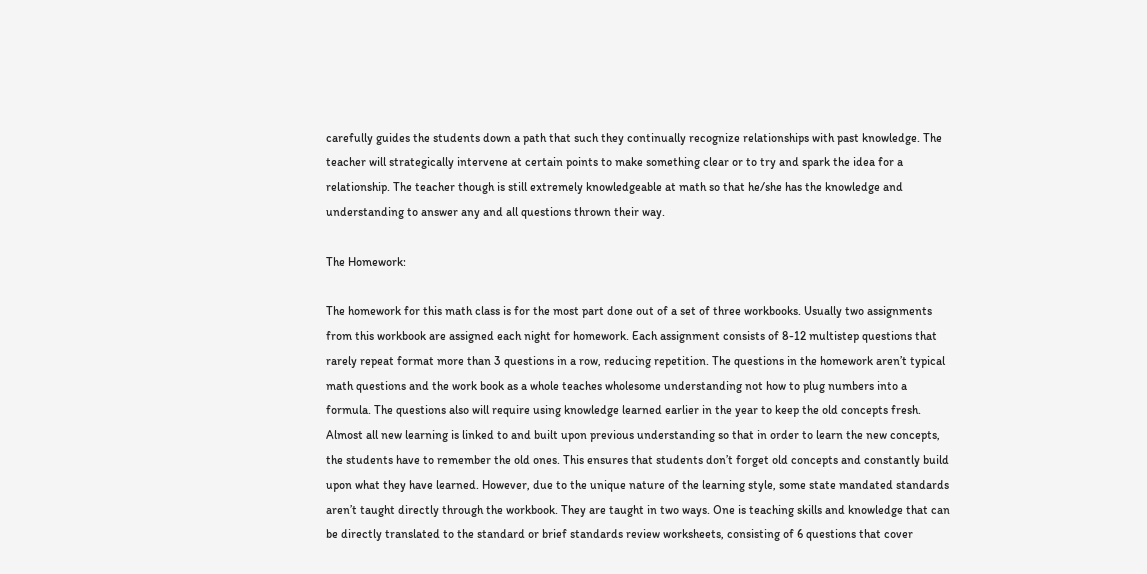carefully guides the students down a path that such they continually recognize relationships with past knowledge. The teacher will strategically intervene at certain points to make something clear or to try and spark the idea for a relationship. The teacher though is still extremely knowledgeable at math so that he/she has the knowledge and understanding to answer any and all questions thrown their way.

The Homework:

The homework for this math class is for the most part done out of a set of three workbooks. Usually two assignments from this workbook are assigned each night for homework. Each assignment consists of 8-12 multistep questions that rarely repeat format more than 3 questions in a row, reducing repetition. The questions in the homework aren’t typical math questions and the work book as a whole teaches wholesome understanding not how to plug numbers into a formula. The questions also will require using knowledge learned earlier in the year to keep the old concepts fresh. Almost all new learning is linked to and built upon previous understanding so that in order to learn the new concepts, the students have to remember the old ones. This ensures that students don’t forget old concepts and constantly build upon what they have learned. However, due to the unique nature of the learning style, some state mandated standards aren’t taught directly through the workbook. They are taught in two ways. One is teaching skills and knowledge that can be directly translated to the standard or brief standards review worksheets, consisting of 6 questions that cover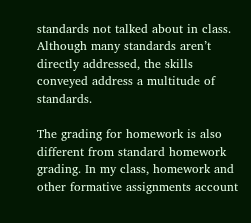standards not talked about in class. Although many standards aren’t directly addressed, the skills conveyed address a multitude of standards.

The grading for homework is also different from standard homework grading. In my class, homework and other formative assignments account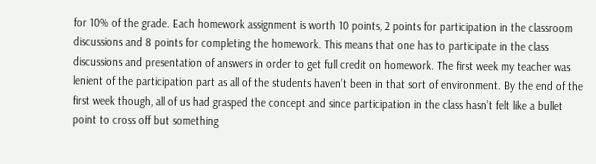for 10% of the grade. Each homework assignment is worth 10 points, 2 points for participation in the classroom discussions and 8 points for completing the homework. This means that one has to participate in the class discussions and presentation of answers in order to get full credit on homework. The first week my teacher was lenient of the participation part as all of the students haven’t been in that sort of environment. By the end of the first week though, all of us had grasped the concept and since participation in the class hasn’t felt like a bullet point to cross off but something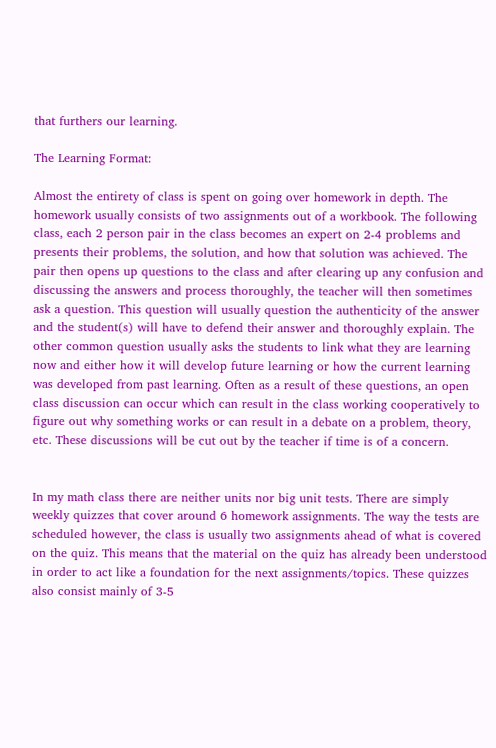that furthers our learning.

The Learning Format:

Almost the entirety of class is spent on going over homework in depth. The homework usually consists of two assignments out of a workbook. The following class, each 2 person pair in the class becomes an expert on 2-4 problems and presents their problems, the solution, and how that solution was achieved. The pair then opens up questions to the class and after clearing up any confusion and discussing the answers and process thoroughly, the teacher will then sometimes ask a question. This question will usually question the authenticity of the answer and the student(s) will have to defend their answer and thoroughly explain. The other common question usually asks the students to link what they are learning now and either how it will develop future learning or how the current learning was developed from past learning. Often as a result of these questions, an open class discussion can occur which can result in the class working cooperatively to figure out why something works or can result in a debate on a problem, theory, etc. These discussions will be cut out by the teacher if time is of a concern.


In my math class there are neither units nor big unit tests. There are simply weekly quizzes that cover around 6 homework assignments. The way the tests are scheduled however, the class is usually two assignments ahead of what is covered on the quiz. This means that the material on the quiz has already been understood in order to act like a foundation for the next assignments/topics. These quizzes also consist mainly of 3-5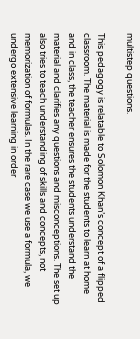multistep questions.

This pedagogy is relatable to Solomon Khan’s concept of a flipped classroom. The material is made for the students to learn at home and in class, the teacher ensures the students understand the material and clarifies any questions and misconceptions. The set up also tries to teach understanding of skills and concepts, not memorization of formulas. In the rare case we use a formula, we undergo extensive learning in order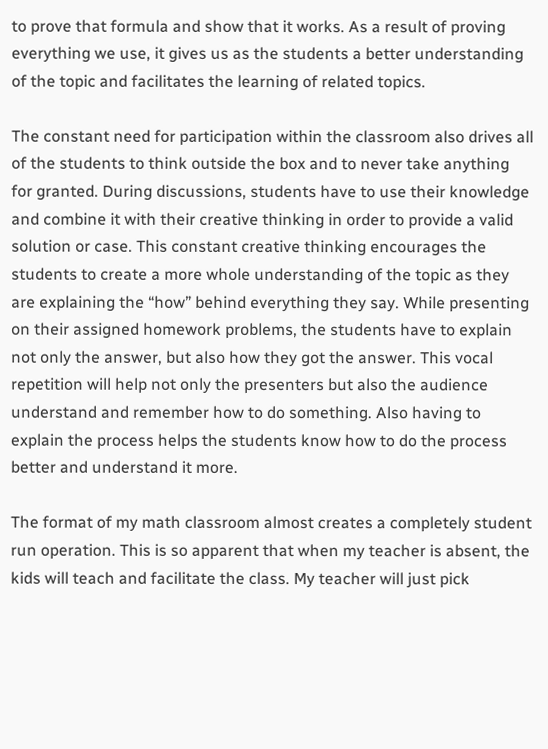to prove that formula and show that it works. As a result of proving everything we use, it gives us as the students a better understanding of the topic and facilitates the learning of related topics.

The constant need for participation within the classroom also drives all of the students to think outside the box and to never take anything for granted. During discussions, students have to use their knowledge and combine it with their creative thinking in order to provide a valid solution or case. This constant creative thinking encourages the students to create a more whole understanding of the topic as they are explaining the “how” behind everything they say. While presenting on their assigned homework problems, the students have to explain not only the answer, but also how they got the answer. This vocal repetition will help not only the presenters but also the audience understand and remember how to do something. Also having to explain the process helps the students know how to do the process better and understand it more.

The format of my math classroom almost creates a completely student run operation. This is so apparent that when my teacher is absent, the kids will teach and facilitate the class. My teacher will just pick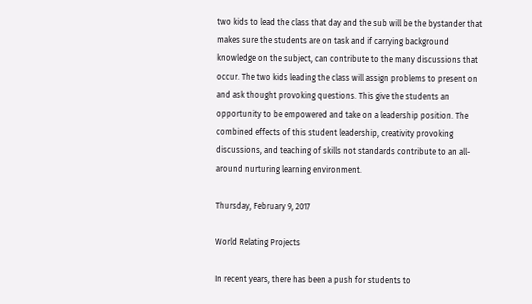two kids to lead the class that day and the sub will be the bystander that makes sure the students are on task and if carrying background knowledge on the subject, can contribute to the many discussions that occur. The two kids leading the class will assign problems to present on and ask thought provoking questions. This give the students an opportunity to be empowered and take on a leadership position. The combined effects of this student leadership, creativity provoking discussions, and teaching of skills not standards contribute to an all-around nurturing learning environment.

Thursday, February 9, 2017

World Relating Projects

In recent years, there has been a push for students to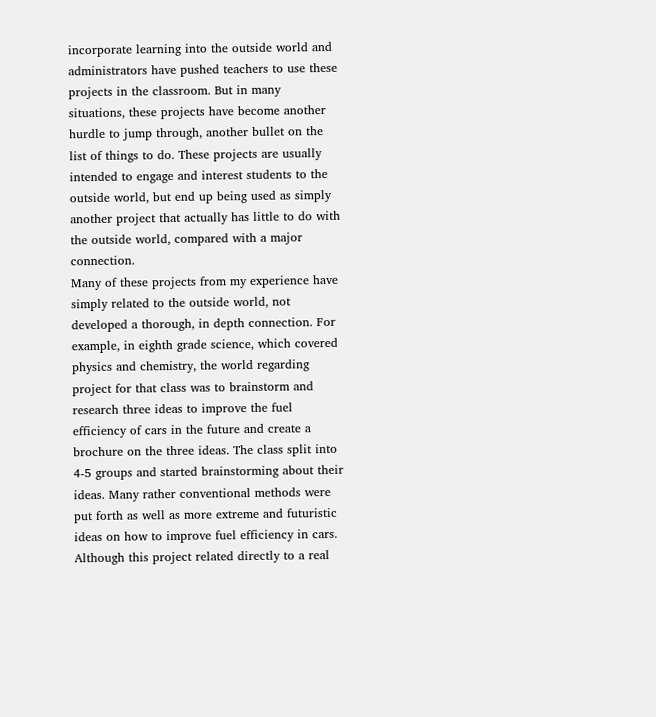incorporate learning into the outside world and administrators have pushed teachers to use these projects in the classroom. But in many situations, these projects have become another hurdle to jump through, another bullet on the list of things to do. These projects are usually intended to engage and interest students to the outside world, but end up being used as simply another project that actually has little to do with the outside world, compared with a major connection.
Many of these projects from my experience have simply related to the outside world, not developed a thorough, in depth connection. For example, in eighth grade science, which covered physics and chemistry, the world regarding project for that class was to brainstorm and research three ideas to improve the fuel efficiency of cars in the future and create a brochure on the three ideas. The class split into 4-5 groups and started brainstorming about their ideas. Many rather conventional methods were put forth as well as more extreme and futuristic ideas on how to improve fuel efficiency in cars. Although this project related directly to a real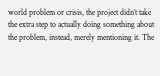world problem or crisis, the project didn’t take the extra step to actually doing something about the problem, instead, merely mentioning it. The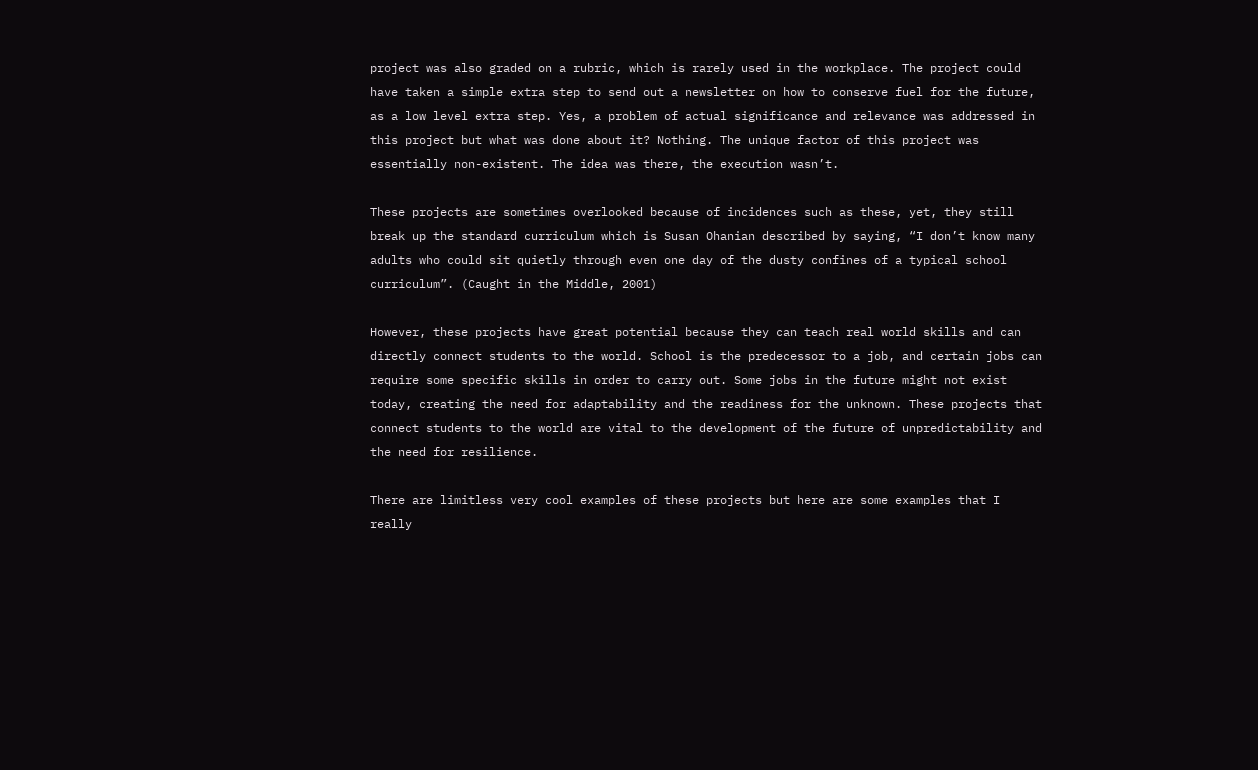project was also graded on a rubric, which is rarely used in the workplace. The project could have taken a simple extra step to send out a newsletter on how to conserve fuel for the future, as a low level extra step. Yes, a problem of actual significance and relevance was addressed in this project but what was done about it? Nothing. The unique factor of this project was essentially non-existent. The idea was there, the execution wasn’t.

These projects are sometimes overlooked because of incidences such as these, yet, they still break up the standard curriculum which is Susan Ohanian described by saying, “I don’t know many adults who could sit quietly through even one day of the dusty confines of a typical school curriculum”. (Caught in the Middle, 2001)

However, these projects have great potential because they can teach real world skills and can directly connect students to the world. School is the predecessor to a job, and certain jobs can require some specific skills in order to carry out. Some jobs in the future might not exist today, creating the need for adaptability and the readiness for the unknown. These projects that connect students to the world are vital to the development of the future of unpredictability and the need for resilience.

There are limitless very cool examples of these projects but here are some examples that I really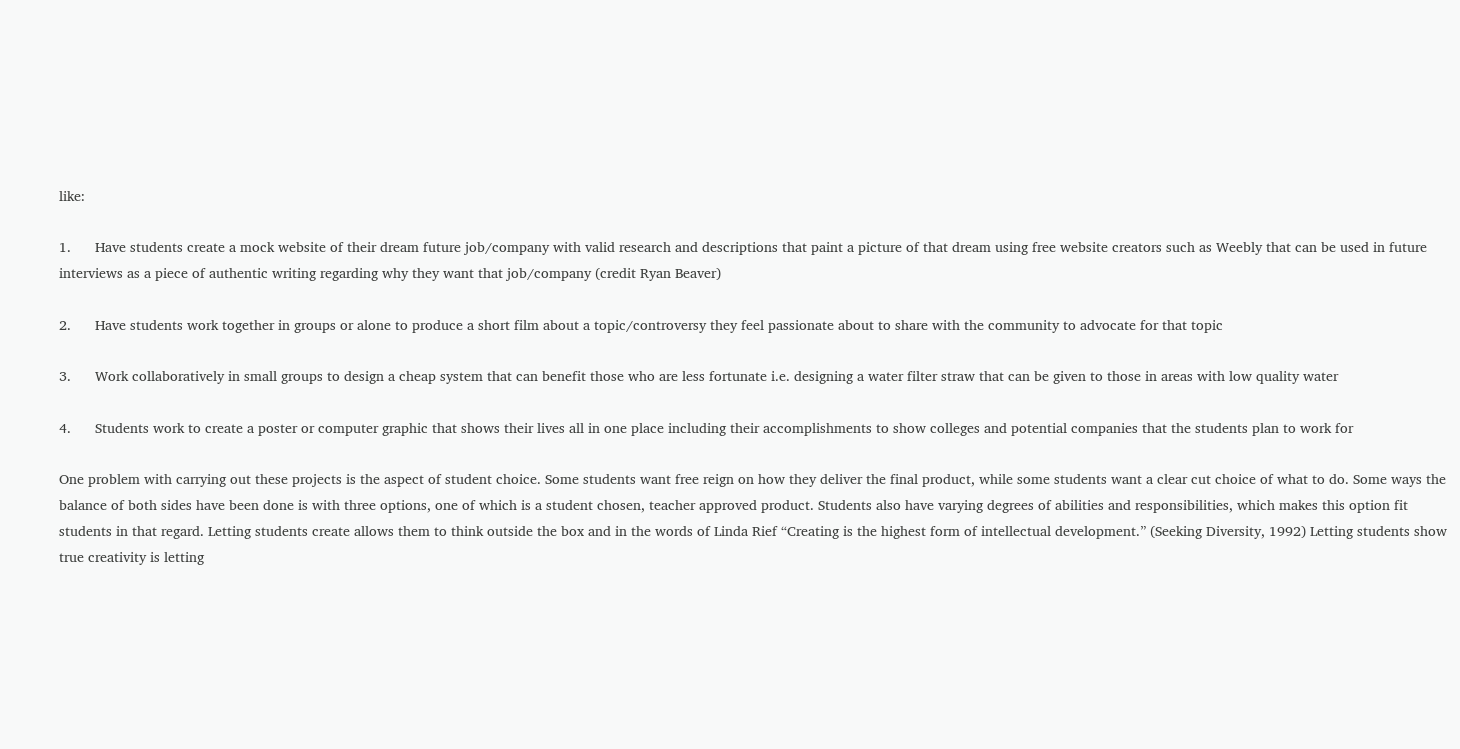like:

1.      Have students create a mock website of their dream future job/company with valid research and descriptions that paint a picture of that dream using free website creators such as Weebly that can be used in future interviews as a piece of authentic writing regarding why they want that job/company (credit Ryan Beaver)

2.      Have students work together in groups or alone to produce a short film about a topic/controversy they feel passionate about to share with the community to advocate for that topic

3.      Work collaboratively in small groups to design a cheap system that can benefit those who are less fortunate i.e. designing a water filter straw that can be given to those in areas with low quality water

4.      Students work to create a poster or computer graphic that shows their lives all in one place including their accomplishments to show colleges and potential companies that the students plan to work for

One problem with carrying out these projects is the aspect of student choice. Some students want free reign on how they deliver the final product, while some students want a clear cut choice of what to do. Some ways the balance of both sides have been done is with three options, one of which is a student chosen, teacher approved product. Students also have varying degrees of abilities and responsibilities, which makes this option fit students in that regard. Letting students create allows them to think outside the box and in the words of Linda Rief “Creating is the highest form of intellectual development.” (Seeking Diversity, 1992) Letting students show true creativity is letting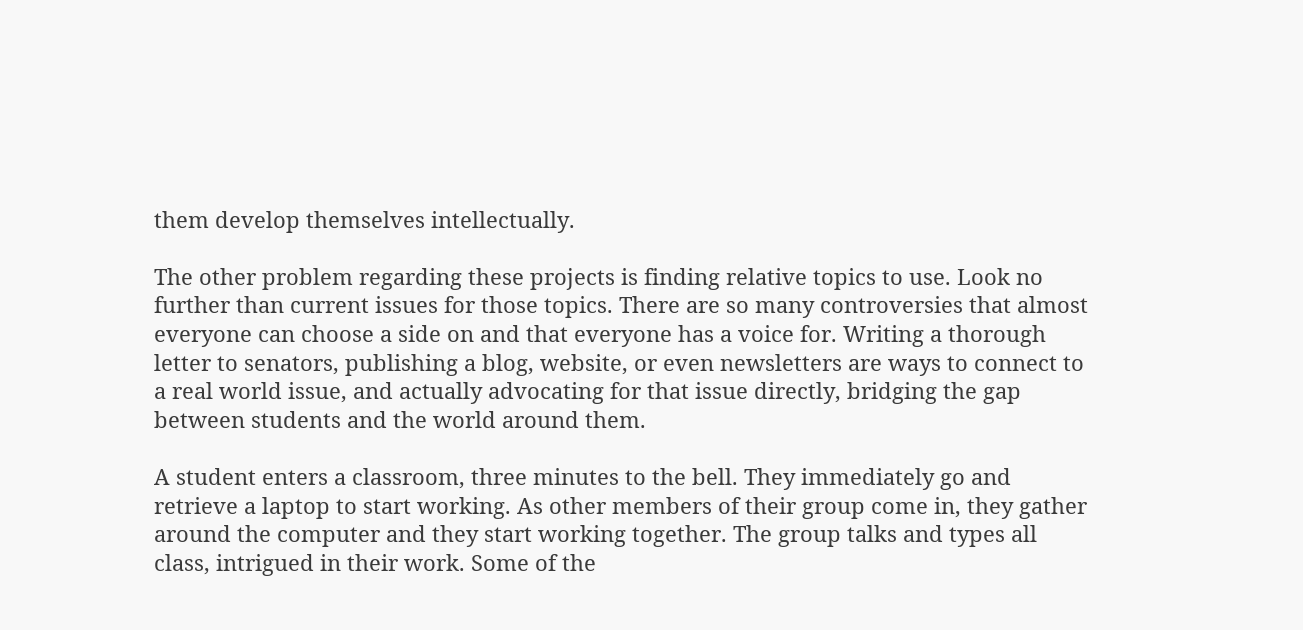them develop themselves intellectually.

The other problem regarding these projects is finding relative topics to use. Look no further than current issues for those topics. There are so many controversies that almost everyone can choose a side on and that everyone has a voice for. Writing a thorough letter to senators, publishing a blog, website, or even newsletters are ways to connect to a real world issue, and actually advocating for that issue directly, bridging the gap between students and the world around them.

A student enters a classroom, three minutes to the bell. They immediately go and retrieve a laptop to start working. As other members of their group come in, they gather around the computer and they start working together. The group talks and types all class, intrigued in their work. Some of the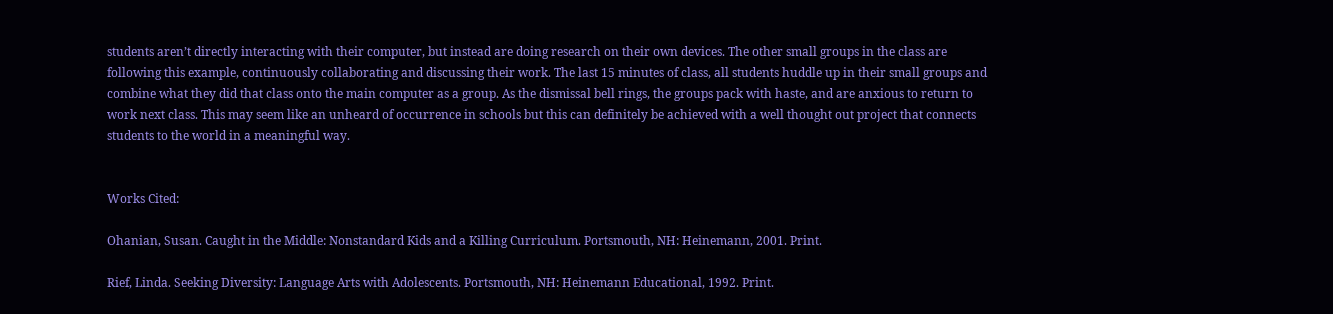students aren’t directly interacting with their computer, but instead are doing research on their own devices. The other small groups in the class are following this example, continuously collaborating and discussing their work. The last 15 minutes of class, all students huddle up in their small groups and combine what they did that class onto the main computer as a group. As the dismissal bell rings, the groups pack with haste, and are anxious to return to work next class. This may seem like an unheard of occurrence in schools but this can definitely be achieved with a well thought out project that connects students to the world in a meaningful way.


Works Cited:

Ohanian, Susan. Caught in the Middle: Nonstandard Kids and a Killing Curriculum. Portsmouth, NH: Heinemann, 2001. Print.

Rief, Linda. Seeking Diversity: Language Arts with Adolescents. Portsmouth, NH: Heinemann Educational, 1992. Print.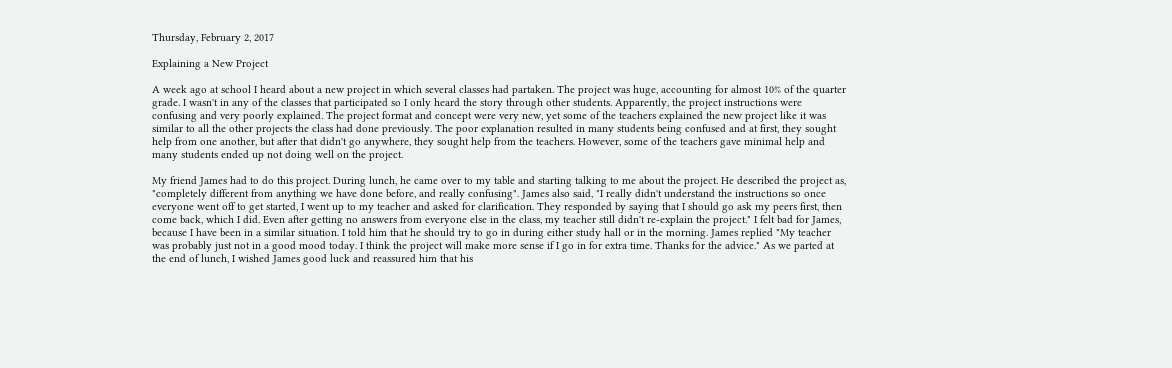Thursday, February 2, 2017

Explaining a New Project

A week ago at school I heard about a new project in which several classes had partaken. The project was huge, accounting for almost 10% of the quarter grade. I wasn't in any of the classes that participated so I only heard the story through other students. Apparently, the project instructions were confusing and very poorly explained. The project format and concept were very new, yet some of the teachers explained the new project like it was similar to all the other projects the class had done previously. The poor explanation resulted in many students being confused and at first, they sought help from one another, but after that didn't go anywhere, they sought help from the teachers. However, some of the teachers gave minimal help and many students ended up not doing well on the project.

My friend James had to do this project. During lunch, he came over to my table and starting talking to me about the project. He described the project as, "completely different from anything we have done before, and really confusing". James also said, "I really didn't understand the instructions so once everyone went off to get started, I went up to my teacher and asked for clarification. They responded by saying that I should go ask my peers first, then come back, which I did. Even after getting no answers from everyone else in the class, my teacher still didn't re-explain the project." I felt bad for James, because I have been in a similar situation. I told him that he should try to go in during either study hall or in the morning. James replied "My teacher was probably just not in a good mood today. I think the project will make more sense if I go in for extra time. Thanks for the advice." As we parted at the end of lunch, I wished James good luck and reassured him that his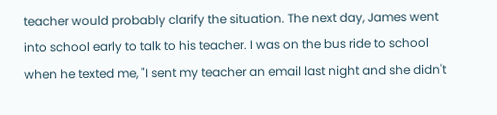teacher would probably clarify the situation. The next day, James went into school early to talk to his teacher. I was on the bus ride to school when he texted me, "I sent my teacher an email last night and she didn't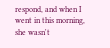respond, and when I went in this morning, she wasn't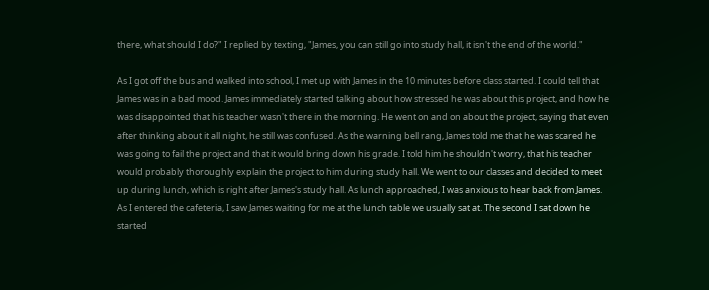there, what should I do?" I replied by texting, "James, you can still go into study hall, it isn't the end of the world."

As I got off the bus and walked into school, I met up with James in the 10 minutes before class started. I could tell that James was in a bad mood. James immediately started talking about how stressed he was about this project, and how he was disappointed that his teacher wasn't there in the morning. He went on and on about the project, saying that even after thinking about it all night, he still was confused. As the warning bell rang, James told me that he was scared he was going to fail the project and that it would bring down his grade. I told him he shouldn't worry, that his teacher would probably thoroughly explain the project to him during study hall. We went to our classes and decided to meet up during lunch, which is right after James's study hall. As lunch approached, I was anxious to hear back from James. As I entered the cafeteria, I saw James waiting for me at the lunch table we usually sat at. The second I sat down he started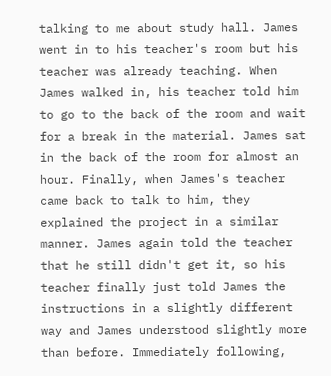talking to me about study hall. James went in to his teacher's room but his teacher was already teaching. When James walked in, his teacher told him to go to the back of the room and wait for a break in the material. James sat in the back of the room for almost an hour. Finally, when James's teacher came back to talk to him, they explained the project in a similar manner. James again told the teacher that he still didn't get it, so his teacher finally just told James the instructions in a slightly different way and James understood slightly more than before. Immediately following,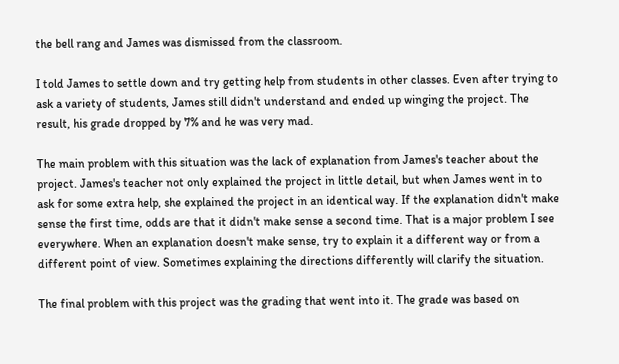the bell rang and James was dismissed from the classroom.

I told James to settle down and try getting help from students in other classes. Even after trying to ask a variety of students, James still didn't understand and ended up winging the project. The result, his grade dropped by 7% and he was very mad.

The main problem with this situation was the lack of explanation from James's teacher about the project. James's teacher not only explained the project in little detail, but when James went in to ask for some extra help, she explained the project in an identical way. If the explanation didn't make sense the first time, odds are that it didn't make sense a second time. That is a major problem I see everywhere. When an explanation doesn't make sense, try to explain it a different way or from a different point of view. Sometimes explaining the directions differently will clarify the situation.

The final problem with this project was the grading that went into it. The grade was based on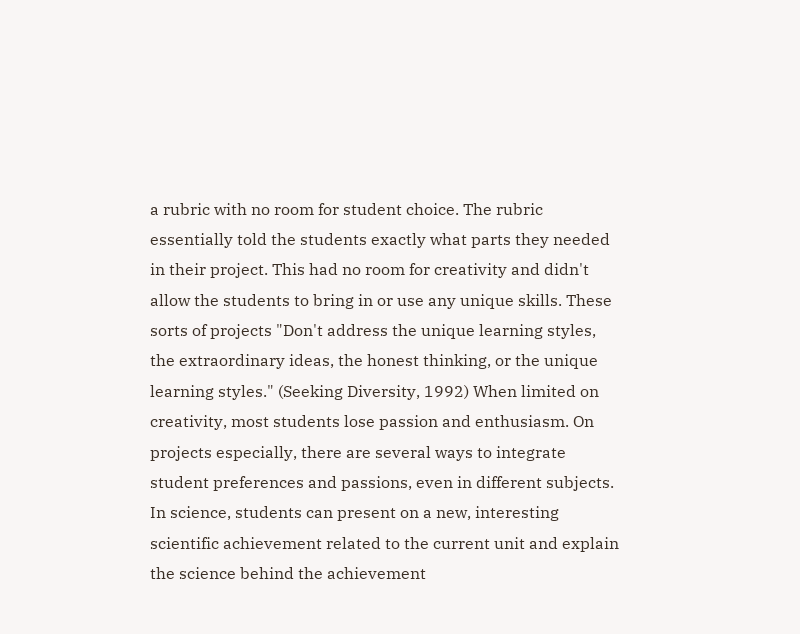a rubric with no room for student choice. The rubric essentially told the students exactly what parts they needed in their project. This had no room for creativity and didn't allow the students to bring in or use any unique skills. These sorts of projects "Don't address the unique learning styles, the extraordinary ideas, the honest thinking, or the unique learning styles." (Seeking Diversity, 1992) When limited on creativity, most students lose passion and enthusiasm. On projects especially, there are several ways to integrate student preferences and passions, even in different subjects. In science, students can present on a new, interesting scientific achievement related to the current unit and explain the science behind the achievement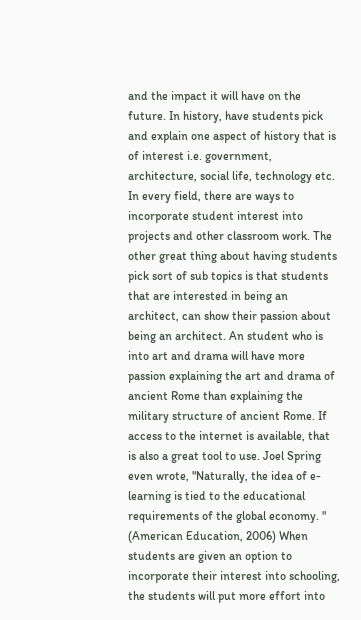and the impact it will have on the future. In history, have students pick and explain one aspect of history that is of interest i.e. government, architecture, social life, technology etc. In every field, there are ways to incorporate student interest into projects and other classroom work. The other great thing about having students pick sort of sub topics is that students that are interested in being an architect, can show their passion about being an architect. An student who is into art and drama will have more passion explaining the art and drama of ancient Rome than explaining the military structure of ancient Rome. If access to the internet is available, that is also a great tool to use. Joel Spring even wrote, "Naturally, the idea of e-learning is tied to the educational requirements of the global economy. " (American Education, 2006) When students are given an option to incorporate their interest into schooling, the students will put more effort into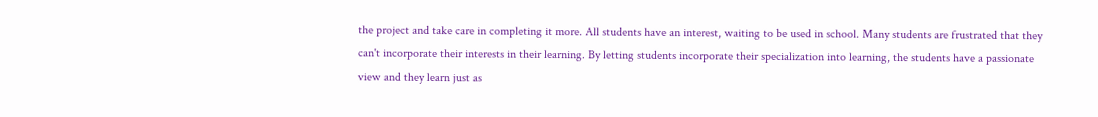the project and take care in completing it more. All students have an interest, waiting to be used in school. Many students are frustrated that they can't incorporate their interests in their learning. By letting students incorporate their specialization into learning, the students have a passionate view and they learn just as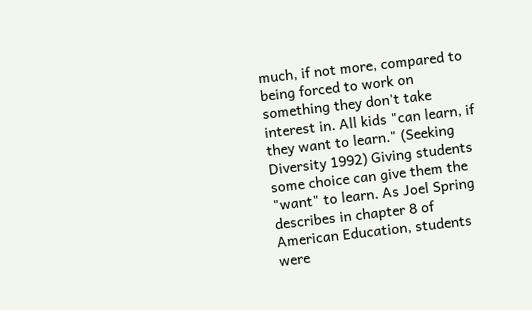much, if not more, compared to being forced to work on something they don't take interest in. All kids "can learn, if they want to learn." (Seeking Diversity 1992) Giving students some choice can give them the "want" to learn. As Joel Spring describes in chapter 8 of American Education, students were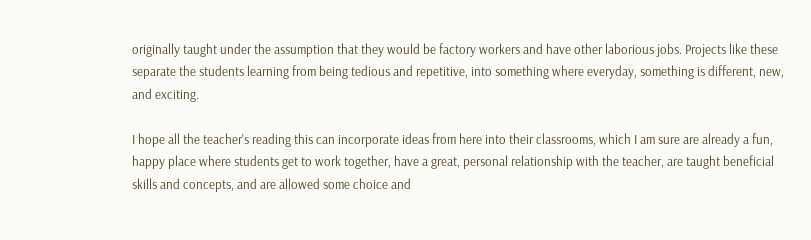originally taught under the assumption that they would be factory workers and have other laborious jobs. Projects like these separate the students learning from being tedious and repetitive, into something where everyday, something is different, new, and exciting.

I hope all the teacher's reading this can incorporate ideas from here into their classrooms, which I am sure are already a fun, happy place where students get to work together, have a great, personal relationship with the teacher, are taught beneficial skills and concepts, and are allowed some choice and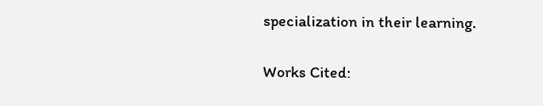specialization in their learning.

Works Cited: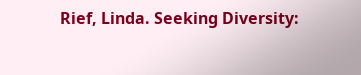Rief, Linda. Seeking Diversity: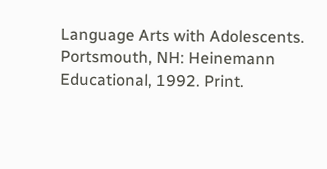Language Arts with Adolescents. Portsmouth, NH: Heinemann Educational, 1992. Print.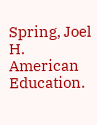Spring, Joel H. American Education.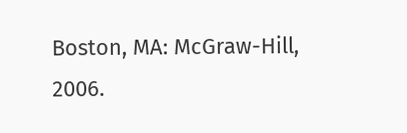Boston, MA: McGraw-Hill, 2006.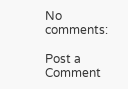No comments:

Post a Comment